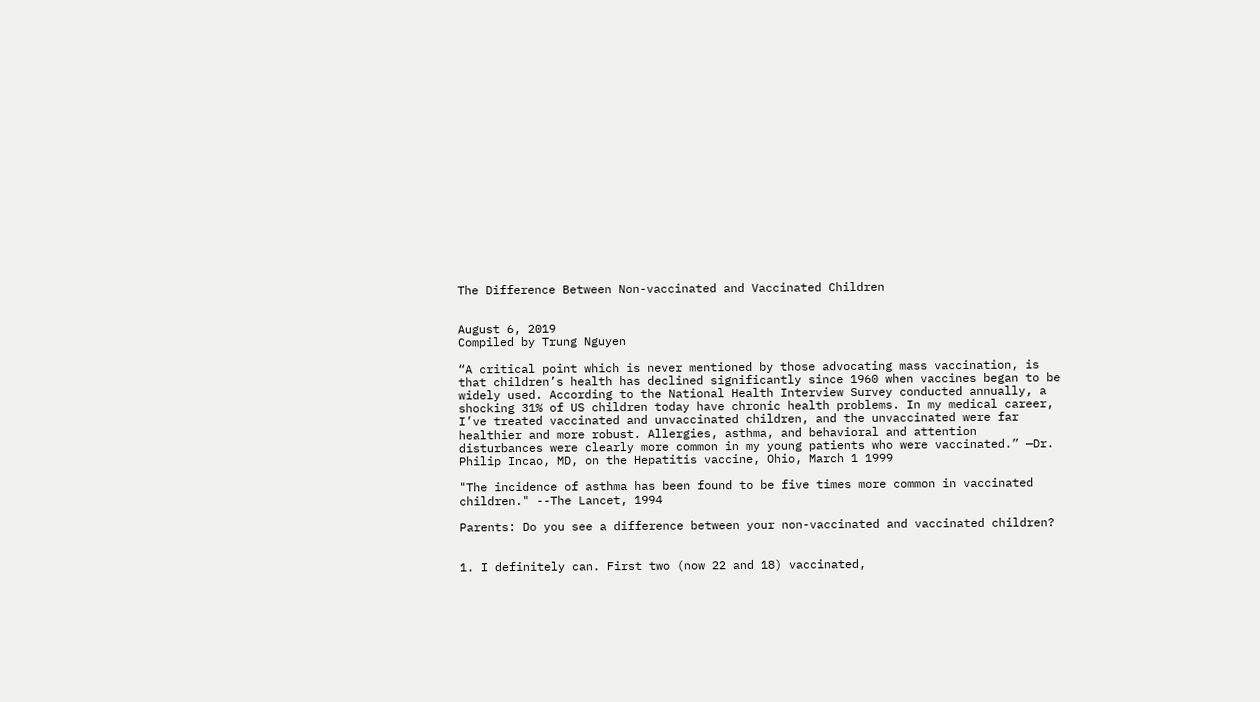The Difference Between Non-vaccinated and Vaccinated Children


August 6, 2019
Compiled by Trung Nguyen

“A critical point which is never mentioned by those advocating mass vaccination, is that children’s health has declined significantly since 1960 when vaccines began to be widely used. According to the National Health Interview Survey conducted annually, a shocking 31% of US children today have chronic health problems. In my medical career, I’ve treated vaccinated and unvaccinated children, and the unvaccinated were far healthier and more robust. Allergies, asthma, and behavioral and attention disturbances were clearly more common in my young patients who were vaccinated.” —Dr. Philip Incao, MD, on the Hepatitis vaccine, Ohio, March 1 1999

"The incidence of asthma has been found to be five times more common in vaccinated children." --The Lancet, 1994

Parents: Do you see a difference between your non-vaccinated and vaccinated children?


1. I definitely can. First two (now 22 and 18) vaccinated,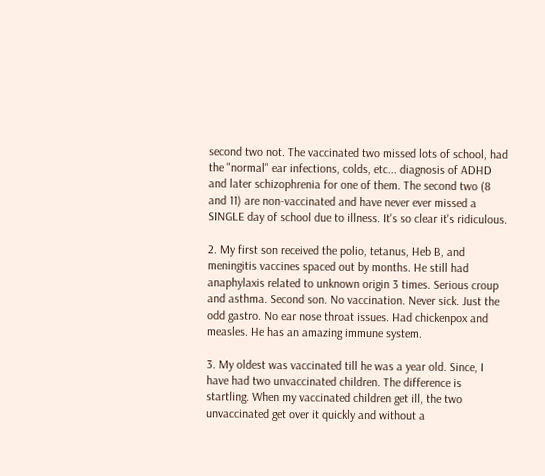second two not. The vaccinated two missed lots of school, had the "normal" ear infections, colds, etc... diagnosis of ADHD and later schizophrenia for one of them. The second two (8 and 11) are non-vaccinated and have never ever missed a SINGLE day of school due to illness. It's so clear it's ridiculous.

2. My first son received the polio, tetanus, Heb B, and meningitis vaccines spaced out by months. He still had anaphylaxis related to unknown origin 3 times. Serious croup and asthma. Second son. No vaccination. Never sick. Just the odd gastro. No ear nose throat issues. Had chickenpox and measles. He has an amazing immune system.

3. My oldest was vaccinated till he was a year old. Since, I have had two unvaccinated children. The difference is startling. When my vaccinated children get ill, the two unvaccinated get over it quickly and without a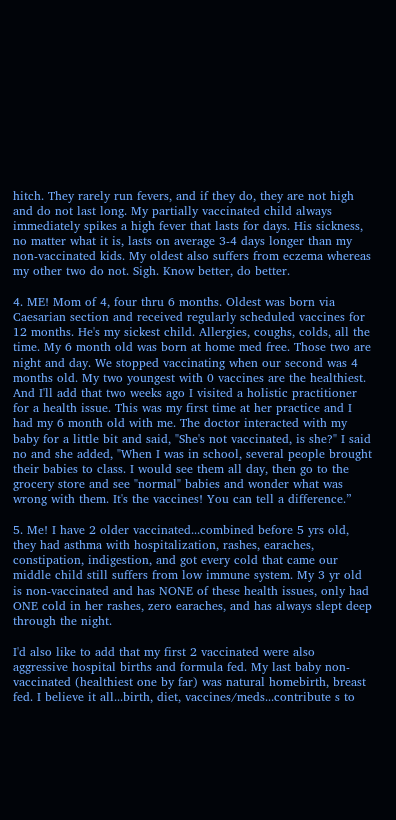hitch. They rarely run fevers, and if they do, they are not high and do not last long. My partially vaccinated child always immediately spikes a high fever that lasts for days. His sickness, no matter what it is, lasts on average 3-4 days longer than my non-vaccinated kids. My oldest also suffers from eczema whereas my other two do not. Sigh. Know better, do better.

4. ME! Mom of 4, four thru 6 months. Oldest was born via Caesarian section and received regularly scheduled vaccines for 12 months. He's my sickest child. Allergies, coughs, colds, all the time. My 6 month old was born at home med free. Those two are night and day. We stopped vaccinating when our second was 4 months old. My two youngest with 0 vaccines are the healthiest. And I'll add that two weeks ago I visited a holistic practitioner for a health issue. This was my first time at her practice and I had my 6 month old with me. The doctor interacted with my baby for a little bit and said, "She's not vaccinated, is she?" I said no and she added, "When I was in school, several people brought their babies to class. I would see them all day, then go to the grocery store and see "normal" babies and wonder what was wrong with them. It's the vaccines! You can tell a difference.”

5. Me! I have 2 older vaccinated...combined before 5 yrs old, they had asthma with hospitalization, rashes, earaches, constipation, indigestion, and got every cold that came our middle child still suffers from low immune system. My 3 yr old is non-vaccinated and has NONE of these health issues, only had ONE cold in her rashes, zero earaches, and has always slept deep through the night.

I'd also like to add that my first 2 vaccinated were also aggressive hospital births and formula fed. My last baby non-vaccinated (healthiest one by far) was natural homebirth, breast fed. I believe it all...birth, diet, vaccines/meds...contribute s to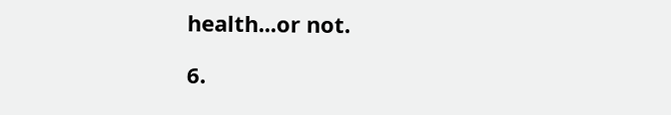health...or not.

6.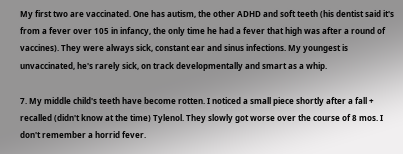My first two are vaccinated. One has autism, the other ADHD and soft teeth (his dentist said it's from a fever over 105 in infancy, the only time he had a fever that high was after a round of vaccines). They were always sick, constant ear and sinus infections. My youngest is unvaccinated, he's rarely sick, on track developmentally and smart as a whip.

7. My middle child's teeth have become rotten. I noticed a small piece shortly after a fall + recalled (didn't know at the time) Tylenol. They slowly got worse over the course of 8 mos. I don't remember a horrid fever.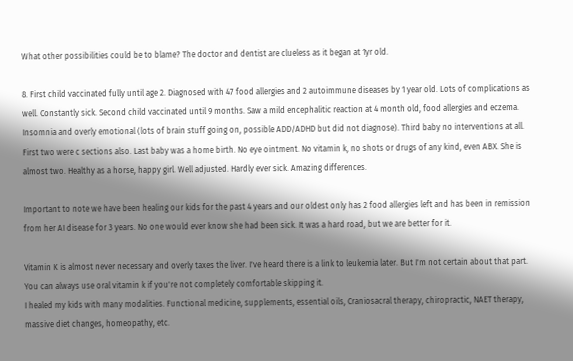What other possibilities could be to blame? The doctor and dentist are clueless as it began at 1yr old.

8. First child vaccinated fully until age 2. Diagnosed with 47 food allergies and 2 autoimmune diseases by 1 year old. Lots of complications as well. Constantly sick. Second child vaccinated until 9 months. Saw a mild encephalitic reaction at 4 month old, food allergies and eczema. Insomnia and overly emotional (lots of brain stuff going on, possible ADD/ADHD but did not diagnose). Third baby no interventions at all. First two were c sections also. Last baby was a home birth. No eye ointment. No vitamin k, no shots or drugs of any kind, even ABX. She is almost two. Healthy as a horse, happy girl. Well adjusted. Hardly ever sick. Amazing differences.

Important to note we have been healing our kids for the past 4 years and our oldest only has 2 food allergies left and has been in remission from her AI disease for 3 years. No one would ever know she had been sick. It was a hard road, but we are better for it.

Vitamin K is almost never necessary and overly taxes the liver. I've heard there is a link to leukemia later. But I'm not certain about that part. You can always use oral vitamin k if you're not completely comfortable skipping it.
I healed my kids with many modalities. Functional medicine, supplements, essential oils, Craniosacral therapy, chiropractic, NAET therapy, massive diet changes, homeopathy, etc.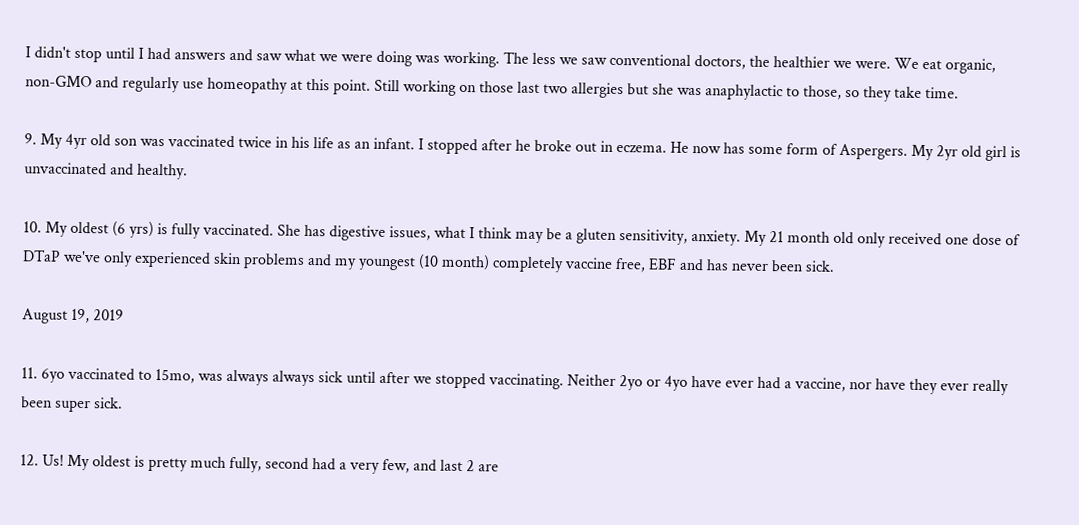I didn't stop until I had answers and saw what we were doing was working. The less we saw conventional doctors, the healthier we were. We eat organic, non-GMO and regularly use homeopathy at this point. Still working on those last two allergies but she was anaphylactic to those, so they take time.

9. My 4yr old son was vaccinated twice in his life as an infant. I stopped after he broke out in eczema. He now has some form of Aspergers. My 2yr old girl is unvaccinated and healthy.

10. My oldest (6 yrs) is fully vaccinated. She has digestive issues, what I think may be a gluten sensitivity, anxiety. My 21 month old only received one dose of DTaP we've only experienced skin problems and my youngest (10 month) completely vaccine free, EBF and has never been sick.

August 19, 2019

11. 6yo vaccinated to 15mo, was always always sick until after we stopped vaccinating. Neither 2yo or 4yo have ever had a vaccine, nor have they ever really been super sick.

12. Us! My oldest is pretty much fully, second had a very few, and last 2 are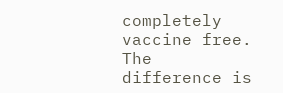completely vaccine free. The difference is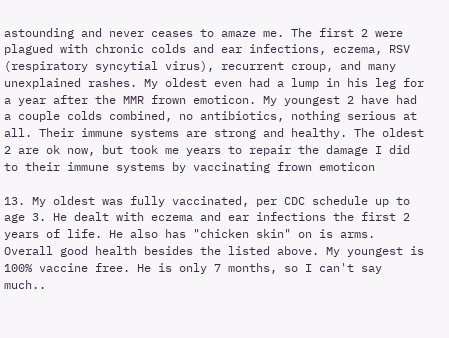astounding and never ceases to amaze me. The first 2 were plagued with chronic colds and ear infections, eczema, RSV (respiratory syncytial virus), recurrent croup, and many unexplained rashes. My oldest even had a lump in his leg for a year after the MMR frown emoticon. My youngest 2 have had a couple colds combined, no antibiotics, nothing serious at all. Their immune systems are strong and healthy. The oldest 2 are ok now, but took me years to repair the damage I did to their immune systems by vaccinating frown emoticon

13. My oldest was fully vaccinated, per CDC schedule up to age 3. He dealt with eczema and ear infections the first 2 years of life. He also has "chicken skin" on is arms. Overall good health besides the listed above. My youngest is 100% vaccine free. He is only 7 months, so I can't say much..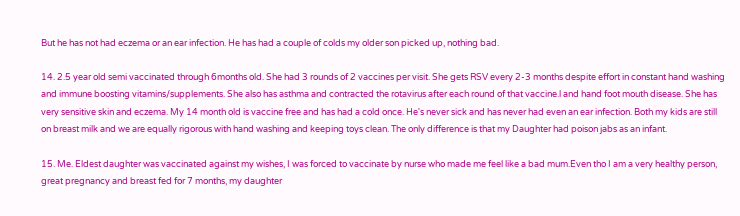But he has not had eczema or an ear infection. He has had a couple of colds my older son picked up, nothing bad.

14. 2.5 year old semi vaccinated through 6months old. She had 3 rounds of 2 vaccines per visit. She gets RSV every 2-3 months despite effort in constant hand washing and immune boosting vitamins/supplements. She also has asthma and contracted the rotavirus after each round of that vaccine.l and hand foot mouth disease. She has very sensitive skin and eczema. My 14 month old is vaccine free and has had a cold once. He's never sick and has never had even an ear infection. Both my kids are still on breast milk and we are equally rigorous with hand washing and keeping toys clean. The only difference is that my Daughter had poison jabs as an infant.

15. Me. Eldest daughter was vaccinated against my wishes, I was forced to vaccinate by nurse who made me feel like a bad mum.Even tho I am a very healthy person, great pregnancy and breast fed for 7 months, my daughter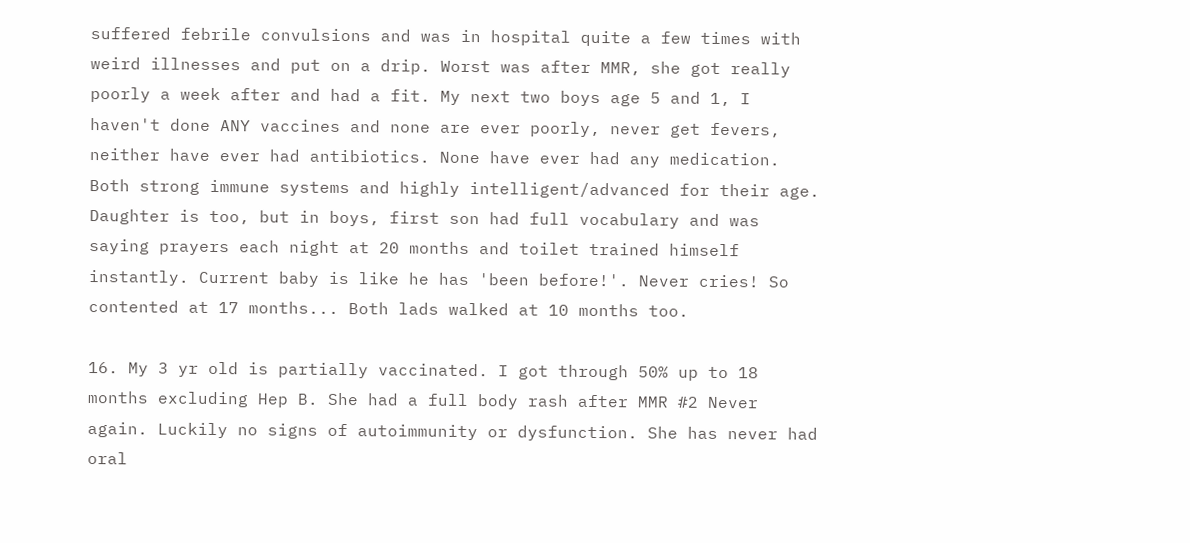suffered febrile convulsions and was in hospital quite a few times with weird illnesses and put on a drip. Worst was after MMR, she got really poorly a week after and had a fit. My next two boys age 5 and 1, I haven't done ANY vaccines and none are ever poorly, never get fevers, neither have ever had antibiotics. None have ever had any medication. Both strong immune systems and highly intelligent/advanced for their age. Daughter is too, but in boys, first son had full vocabulary and was saying prayers each night at 20 months and toilet trained himself instantly. Current baby is like he has 'been before!'. Never cries! So contented at 17 months... Both lads walked at 10 months too.

16. My 3 yr old is partially vaccinated. I got through 50% up to 18 months excluding Hep B. She had a full body rash after MMR #2 Never again. Luckily no signs of autoimmunity or dysfunction. She has never had oral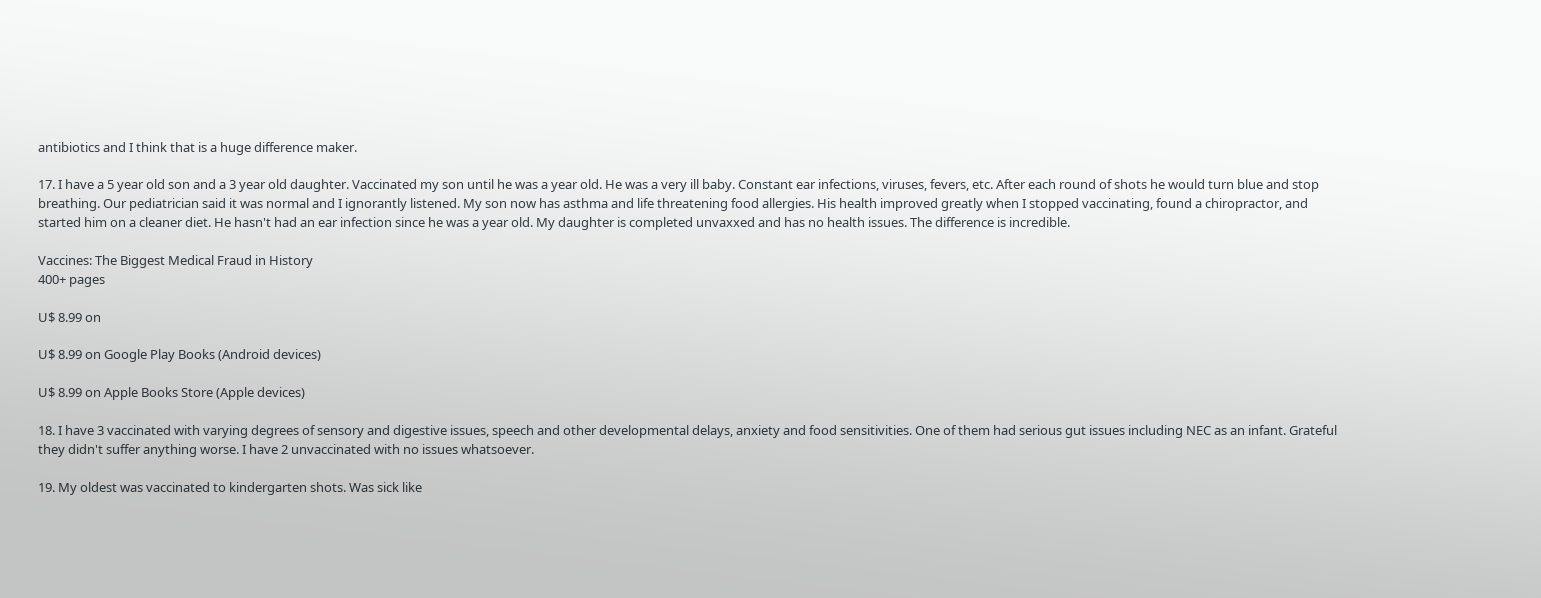antibiotics and I think that is a huge difference maker.

17. I have a 5 year old son and a 3 year old daughter. Vaccinated my son until he was a year old. He was a very ill baby. Constant ear infections, viruses, fevers, etc. After each round of shots he would turn blue and stop breathing. Our pediatrician said it was normal and I ignorantly listened. My son now has asthma and life threatening food allergies. His health improved greatly when I stopped vaccinating, found a chiropractor, and started him on a cleaner diet. He hasn't had an ear infection since he was a year old. My daughter is completed unvaxxed and has no health issues. The difference is incredible.

Vaccines: The Biggest Medical Fraud in History
400+ pages

U$ 8.99 on

U$ 8.99 on Google Play Books (Android devices)

U$ 8.99 on Apple Books Store (Apple devices)

18. I have 3 vaccinated with varying degrees of sensory and digestive issues, speech and other developmental delays, anxiety and food sensitivities. One of them had serious gut issues including NEC as an infant. Grateful they didn't suffer anything worse. I have 2 unvaccinated with no issues whatsoever.

19. My oldest was vaccinated to kindergarten shots. Was sick like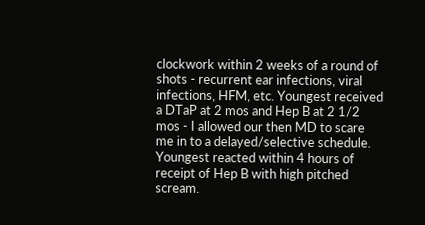clockwork within 2 weeks of a round of shots - recurrent ear infections, viral infections, HFM, etc. Youngest received a DTaP at 2 mos and Hep B at 2 1/2 mos - I allowed our then MD to scare me in to a delayed/selective schedule. Youngest reacted within 4 hours of receipt of Hep B with high pitched scream.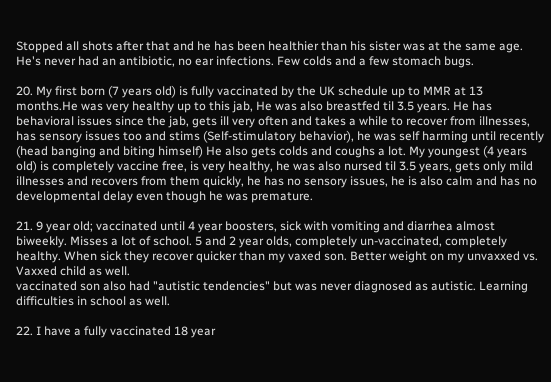Stopped all shots after that and he has been healthier than his sister was at the same age. He's never had an antibiotic, no ear infections. Few colds and a few stomach bugs.

20. My first born (7 years old) is fully vaccinated by the UK schedule up to MMR at 13 months.He was very healthy up to this jab, He was also breastfed til 3.5 years. He has behavioral issues since the jab, gets ill very often and takes a while to recover from illnesses, has sensory issues too and stims (Self-stimulatory behavior), he was self harming until recently (head banging and biting himself) He also gets colds and coughs a lot. My youngest (4 years old) is completely vaccine free, is very healthy, he was also nursed til 3.5 years, gets only mild illnesses and recovers from them quickly, he has no sensory issues, he is also calm and has no developmental delay even though he was premature.

21. 9 year old; vaccinated until 4 year boosters, sick with vomiting and diarrhea almost biweekly. Misses a lot of school. 5 and 2 year olds, completely un-vaccinated, completely healthy. When sick they recover quicker than my vaxed son. Better weight on my unvaxxed vs. Vaxxed child as well.
vaccinated son also had "autistic tendencies" but was never diagnosed as autistic. Learning difficulties in school as well.

22. I have a fully vaccinated 18 year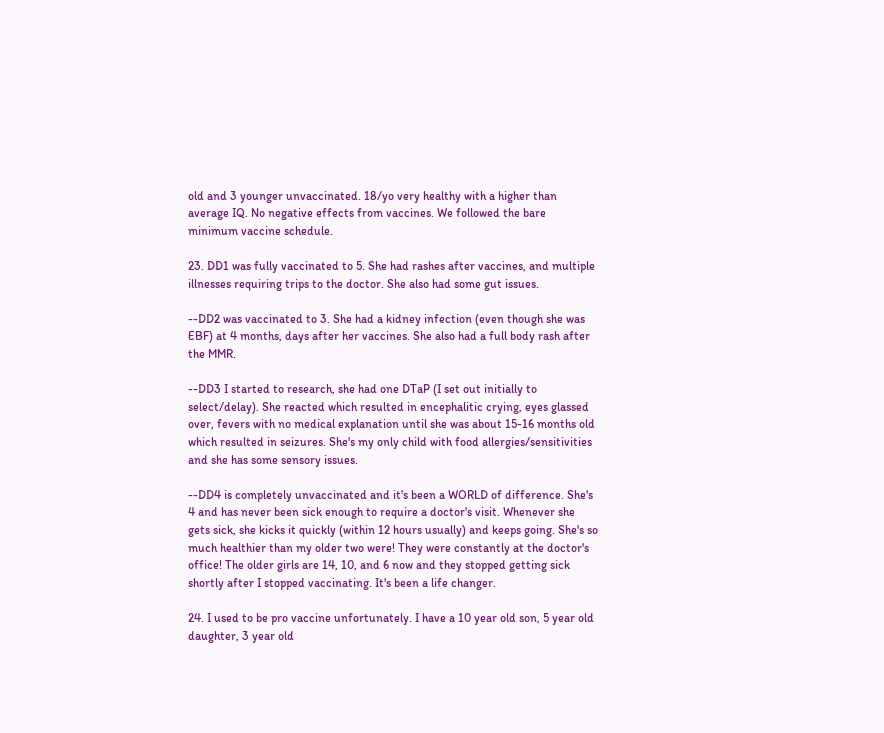old and 3 younger unvaccinated. 18/yo very healthy with a higher than average IQ. No negative effects from vaccines. We followed the bare minimum vaccine schedule.

23. DD1 was fully vaccinated to 5. She had rashes after vaccines, and multiple illnesses requiring trips to the doctor. She also had some gut issues.

--DD2 was vaccinated to 3. She had a kidney infection (even though she was EBF) at 4 months, days after her vaccines. She also had a full body rash after the MMR.

--DD3 I started to research, she had one DTaP (I set out initially to select/delay). She reacted which resulted in encephalitic crying, eyes glassed over, fevers with no medical explanation until she was about 15-16 months old which resulted in seizures. She's my only child with food allergies/sensitivities and she has some sensory issues.

--DD4 is completely unvaccinated and it's been a WORLD of difference. She's 4 and has never been sick enough to require a doctor's visit. Whenever she gets sick, she kicks it quickly (within 12 hours usually) and keeps going. She's so much healthier than my older two were! They were constantly at the doctor's office! The older girls are 14, 10, and 6 now and they stopped getting sick shortly after I stopped vaccinating. It's been a life changer.

24. I used to be pro vaccine unfortunately. I have a 10 year old son, 5 year old daughter, 3 year old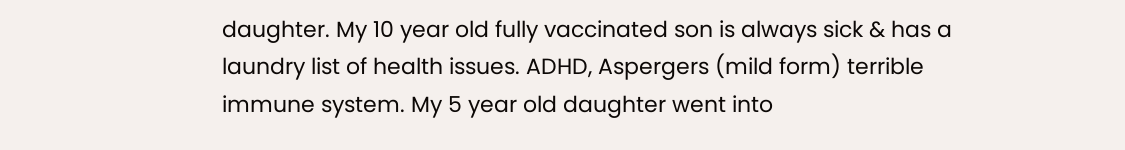daughter. My 10 year old fully vaccinated son is always sick & has a laundry list of health issues. ADHD, Aspergers (mild form) terrible immune system. My 5 year old daughter went into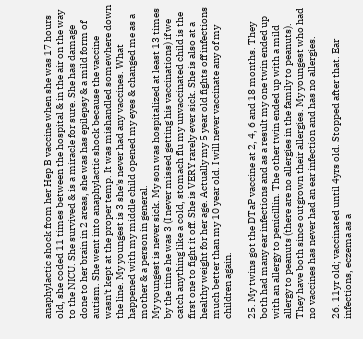anaphylactic shock from her Hep B vaccine when she was 17 hours old, she coded 11 times between the hospital & in the air on the way to the NICU. She survived & is a miracle for sure. She has damage done to her brain in 2 areas, she was has epilepsy & a mild form of autism. She went into anaphylactic shock because the vaccine wasn't kept at the proper temp. It was mishandled somewhere down the line. My youngest is 3 she's never had any vaccines. What happened with my middle child opened my eyes & changed me as a mother & a person in general.
My youngest is never sick. My son was hospitalized at least 13 times by the time he was 3 (I never missed getting his vaccinations) if we catch anything like a cold, stomach flu my unvaccinated child is the first one to fight it off. She is VERY rarely ever sick. She is also at a healthy weight for her age. Actually my 5 year old fights off infections much better than my 10 year old. I will never vaccinate any of my children again.

25. My twins got the DTaP vaccine at 2, 4, 6 and 18 months. They both had many ear infections and as a result my one twin ended up with an allergy to penicillin. The other twin ended up with a mild allergy to peanuts (there are no allergies in the family to peanuts). They have both since outgrown their allergies. My youngest who had no vaccines has never had an ear infection and has no allergies.

26. 11yr old; vaccinated until 4yrs old. Stopped after that. Ear infections, eczema as a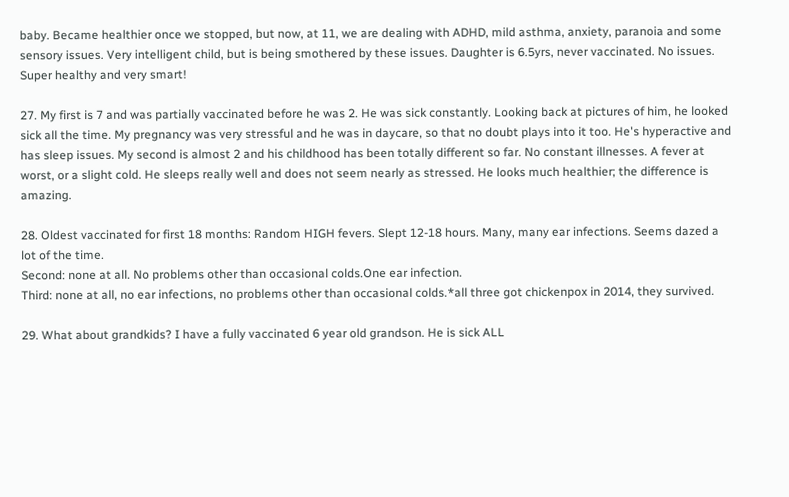baby. Became healthier once we stopped, but now, at 11, we are dealing with ADHD, mild asthma, anxiety, paranoia and some sensory issues. Very intelligent child, but is being smothered by these issues. Daughter is 6.5yrs, never vaccinated. No issues. Super healthy and very smart!

27. My first is 7 and was partially vaccinated before he was 2. He was sick constantly. Looking back at pictures of him, he looked sick all the time. My pregnancy was very stressful and he was in daycare, so that no doubt plays into it too. He's hyperactive and has sleep issues. My second is almost 2 and his childhood has been totally different so far. No constant illnesses. A fever at worst, or a slight cold. He sleeps really well and does not seem nearly as stressed. He looks much healthier; the difference is amazing.

28. Oldest vaccinated for first 18 months: Random HIGH fevers. Slept 12-18 hours. Many, many ear infections. Seems dazed a lot of the time.
Second: none at all. No problems other than occasional colds.One ear infection.
Third: none at all, no ear infections, no problems other than occasional colds.*all three got chickenpox in 2014, they survived.

29. What about grandkids? I have a fully vaccinated 6 year old grandson. He is sick ALL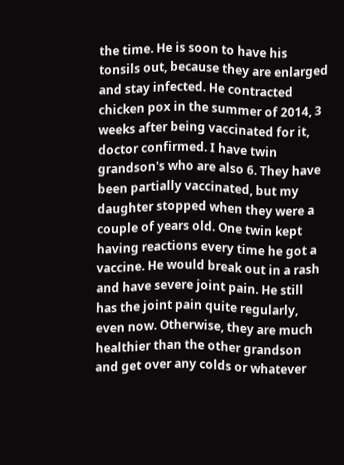the time. He is soon to have his tonsils out, because they are enlarged and stay infected. He contracted chicken pox in the summer of 2014, 3 weeks after being vaccinated for it, doctor confirmed. I have twin grandson's who are also 6. They have been partially vaccinated, but my daughter stopped when they were a couple of years old. One twin kept having reactions every time he got a vaccine. He would break out in a rash and have severe joint pain. He still has the joint pain quite regularly, even now. Otherwise, they are much healthier than the other grandson and get over any colds or whatever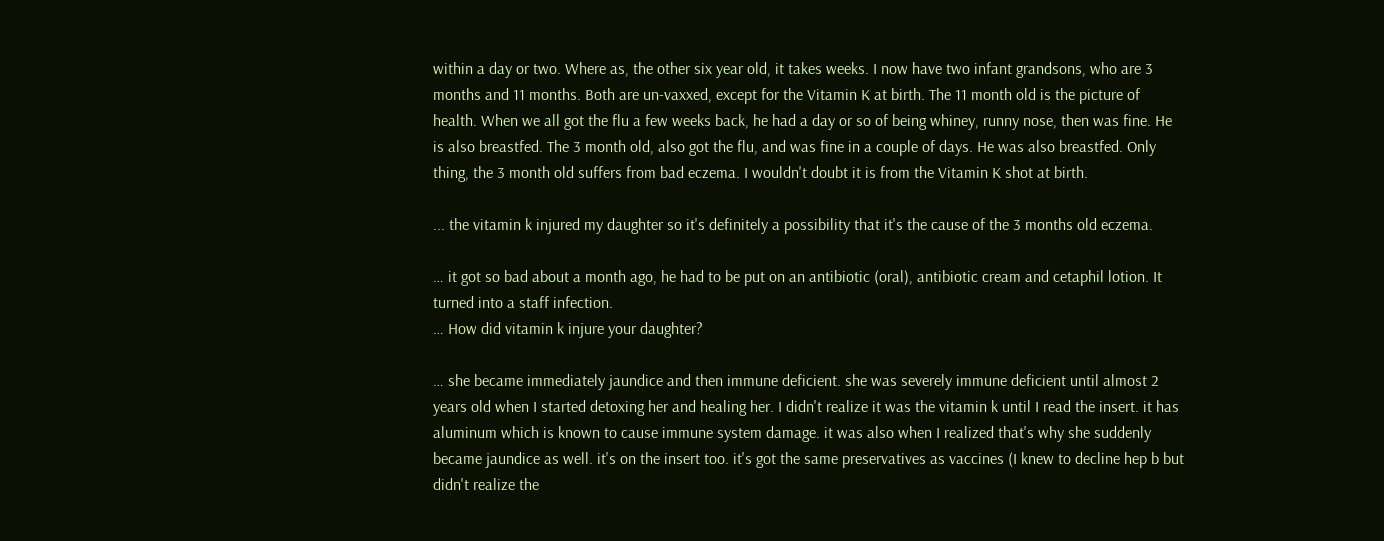within a day or two. Where as, the other six year old, it takes weeks. I now have two infant grandsons, who are 3 months and 11 months. Both are un-vaxxed, except for the Vitamin K at birth. The 11 month old is the picture of health. When we all got the flu a few weeks back, he had a day or so of being whiney, runny nose, then was fine. He is also breastfed. The 3 month old, also got the flu, and was fine in a couple of days. He was also breastfed. Only thing, the 3 month old suffers from bad eczema. I wouldn't doubt it is from the Vitamin K shot at birth.

... the vitamin k injured my daughter so it's definitely a possibility that it's the cause of the 3 months old eczema.

… it got so bad about a month ago, he had to be put on an antibiotic (oral), antibiotic cream and cetaphil lotion. It turned into a staff infection.
… How did vitamin k injure your daughter?

… she became immediately jaundice and then immune deficient. she was severely immune deficient until almost 2 years old when I started detoxing her and healing her. I didn't realize it was the vitamin k until I read the insert. it has aluminum which is known to cause immune system damage. it was also when I realized that's why she suddenly became jaundice as well. it's on the insert too. it's got the same preservatives as vaccines (I knew to decline hep b but didn't realize the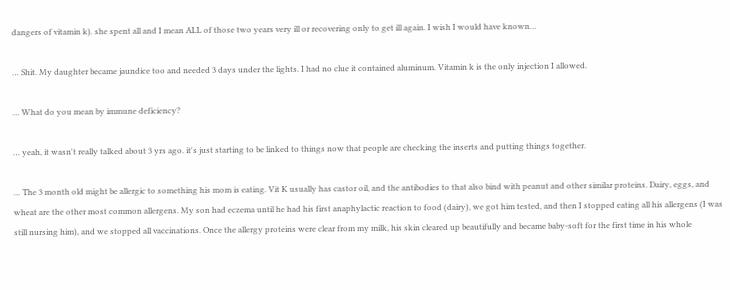dangers of vitamin k). she spent all and I mean ALL of those two years very ill or recovering only to get ill again. I wish I would have known…

… Shit. My daughter became jaundice too and needed 3 days under the lights. I had no clue it contained aluminum. Vitamin k is the only injection I allowed.

… What do you mean by immune deficiency?

… yeah, it wasn't really talked about 3 yrs ago. it's just starting to be linked to things now that people are checking the inserts and putting things together.

… The 3 month old might be allergic to something his mom is eating. Vit K usually has castor oil, and the antibodies to that also bind with peanut and other similar proteins. Dairy, eggs, and wheat are the other most common allergens. My son had eczema until he had his first anaphylactic reaction to food (dairy), we got him tested, and then I stopped eating all his allergens (I was still nursing him), and we stopped all vaccinations. Once the allergy proteins were clear from my milk, his skin cleared up beautifully and became baby-soft for the first time in his whole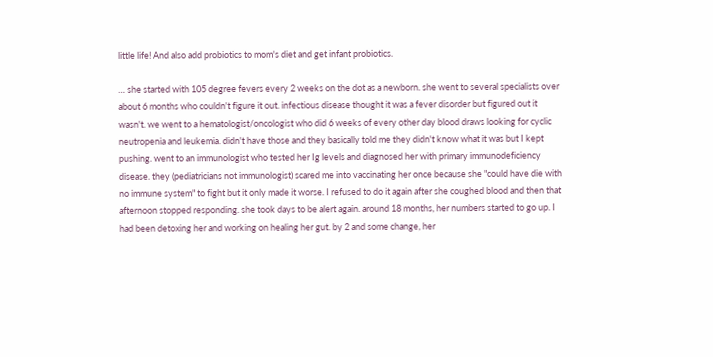little life! And also add probiotics to mom's diet and get infant probiotics.

… she started with 105 degree fevers every 2 weeks on the dot as a newborn. she went to several specialists over about 6 months who couldn't figure it out. infectious disease thought it was a fever disorder but figured out it wasn't. we went to a hematologist/oncologist who did 6 weeks of every other day blood draws looking for cyclic neutropenia and leukemia. didn't have those and they basically told me they didn't know what it was but I kept pushing. went to an immunologist who tested her Ig levels and diagnosed her with primary immunodeficiency disease. they (pediatricians not immunologist) scared me into vaccinating her once because she "could have die with no immune system" to fight but it only made it worse. I refused to do it again after she coughed blood and then that afternoon stopped responding. she took days to be alert again. around 18 months, her numbers started to go up. I had been detoxing her and working on healing her gut. by 2 and some change, her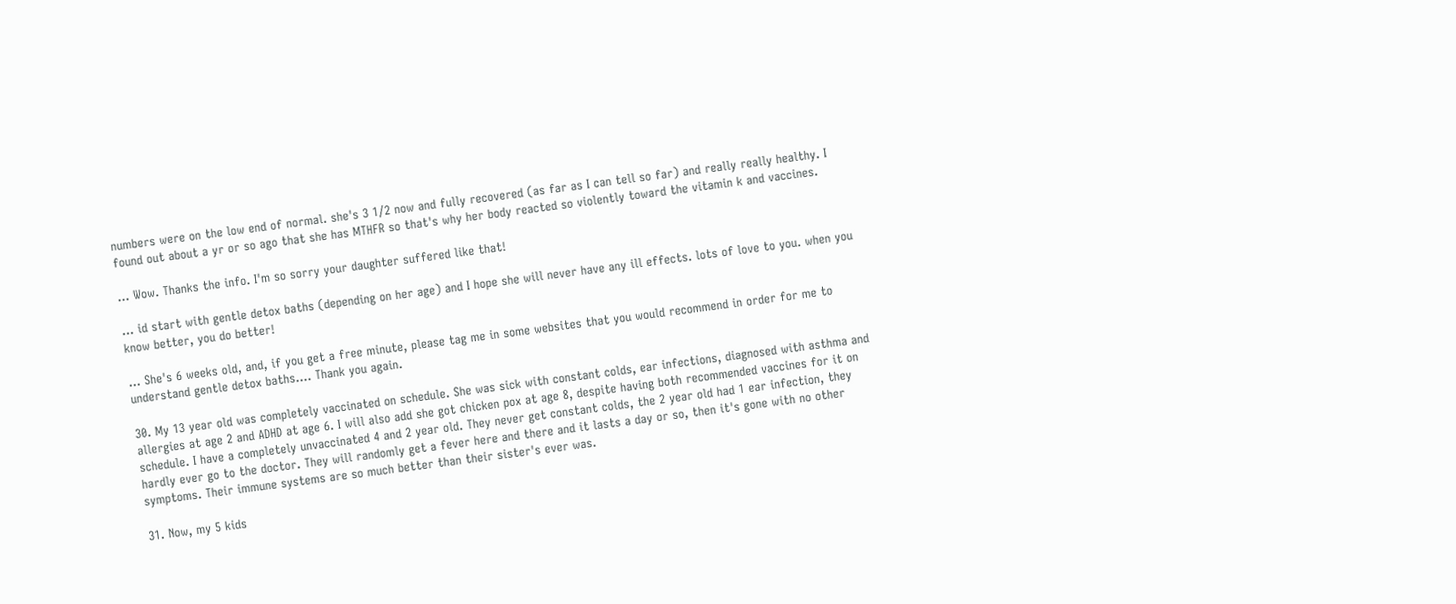numbers were on the low end of normal. she's 3 1/2 now and fully recovered (as far as I can tell so far) and really really healthy. I found out about a yr or so ago that she has MTHFR so that's why her body reacted so violently toward the vitamin k and vaccines.

… Wow. Thanks the info. I'm so sorry your daughter suffered like that!

… id start with gentle detox baths (depending on her age) and I hope she will never have any ill effects. lots of love to you. when you know better, you do better!

… She's 6 weeks old, and, if you get a free minute, please tag me in some websites that you would recommend in order for me to understand gentle detox baths.... Thank you again.

30. My 13 year old was completely vaccinated on schedule. She was sick with constant colds, ear infections, diagnosed with asthma and allergies at age 2 and ADHD at age 6. I will also add she got chicken pox at age 8, despite having both recommended vaccines for it on schedule. I have a completely unvaccinated 4 and 2 year old. They never get constant colds, the 2 year old had 1 ear infection, they hardly ever go to the doctor. They will randomly get a fever here and there and it lasts a day or so, then it's gone with no other symptoms. Their immune systems are so much better than their sister's ever was.

31. Now, my 5 kids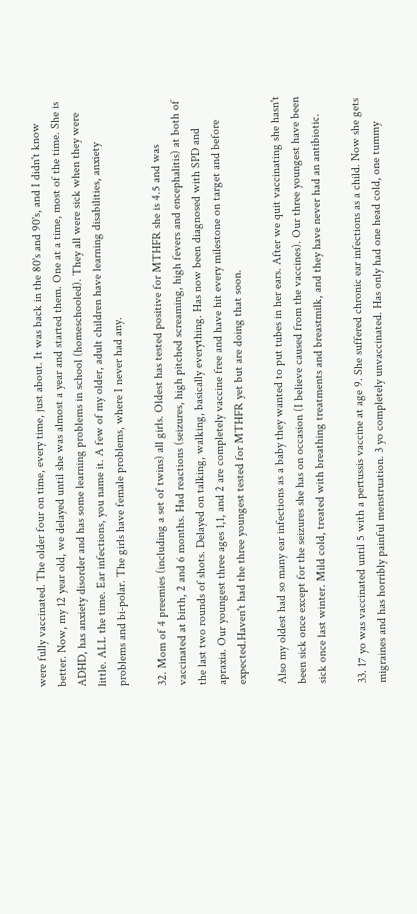were fully vaccinated. The older four on time, every time, just about. It was back in the 80's and 90's, and I didn't know better. Now, my 12 year old, we delayed until she was almost a year and started them. One at a time, most of the time. She is ADHD, has anxiety disorder and has some learning problems in school (homeschooled). They all were sick when they were little. ALL the time. Ear infections, you name it. A few of my older, adult children have learning disabilities, anxiety problems and bi-polar. The girls have female problems, where I never had any.

32. Mom of 4 preemies (including a set of twins) all girls. Oldest has tested positive for MTHFR she is 4.5 and was vaccinated at birth, 2 and 6 months. Had reactions (seizures, high pitched screaming, high fevers and encephalitis) at both of the last two rounds of shots. Delayed on talking, walking, basically everything. Has now been diagnosed with SPD and apraxia. Our youngest three ages 1,1, and 2 are completely vaccine free and have hit every milestone on target and before expected.Haven't had the three youngest tested for MTHFR yet but are doing that soon.

Also my oldest had so many ear infections as a baby they wanted to put tubes in her ears. After we quit vaccinating she hasn't been sick once except for the seizures she has on occasion (I believe caused from the vaccines). Our three youngest have been sick once last winter. Mild cold, treated with breathing treatments and breastmilk, and they have never had an antibiotic.

33. 17 yo was vaccinated until 5 with a pertussis vaccine at age 9. She suffered chronic ear infections as a child. Now she gets migraines and has horribly painful menstruation. 3 yo completely unvaccinated. Has only had one head cold, one tummy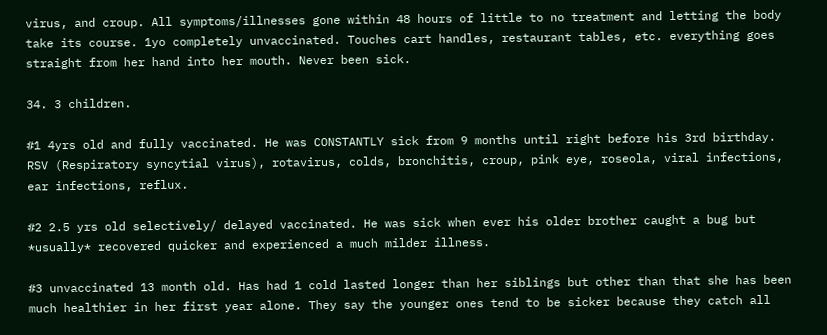virus, and croup. All symptoms/illnesses gone within 48 hours of little to no treatment and letting the body take its course. 1yo completely unvaccinated. Touches cart handles, restaurant tables, etc. everything goes straight from her hand into her mouth. Never been sick.

34. 3 children.

#1 4yrs old and fully vaccinated. He was CONSTANTLY sick from 9 months until right before his 3rd birthday. RSV (Respiratory syncytial virus), rotavirus, colds, bronchitis, croup, pink eye, roseola, viral infections, ear infections, reflux.

#2 2.5 yrs old selectively/ delayed vaccinated. He was sick when ever his older brother caught a bug but *usually* recovered quicker and experienced a much milder illness.

#3 unvaccinated 13 month old. Has had 1 cold lasted longer than her siblings but other than that she has been much healthier in her first year alone. They say the younger ones tend to be sicker because they catch all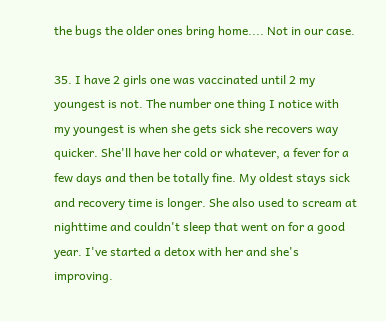the bugs the older ones bring home.... Not in our case.

35. I have 2 girls one was vaccinated until 2 my youngest is not. The number one thing I notice with my youngest is when she gets sick she recovers way quicker. She'll have her cold or whatever, a fever for a few days and then be totally fine. My oldest stays sick and recovery time is longer. She also used to scream at nighttime and couldn't sleep that went on for a good year. I've started a detox with her and she's improving.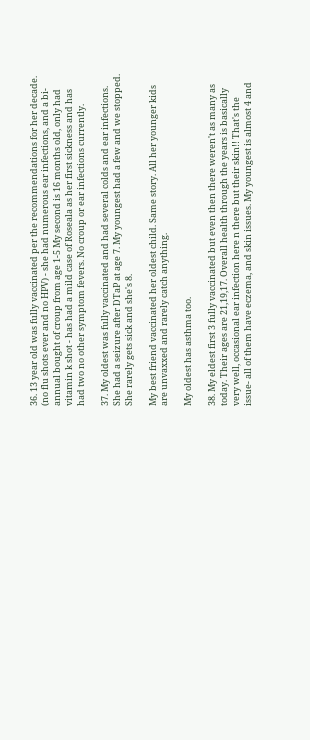36. 13 year old was fully vaccinated per the recommendations for her decade. (no flu shots ever and no HPV) - she had numerous ear infections, and a bi-annual bought of croup from age 1-5 My second is 16 months old, only had vitamin k shot - has had a mild case of Roseala as her first sickness and has had two no other symptom fevers. No croup or ear infections currently.

37. My oldest was fully vaccinated and had several colds and ear infections. She had a seizure after DTaP at age 7. My youngest had a few and we stopped. She rarely gets sick and she's 8.

My best friend vaccinated her oldest child. Same story. All her younger kids are unvaxxed and rarely catch anything.

My oldest has asthma too.

38. My eldest first 3 fully vaccinated but even then there weren't as many as today. Their ages are 21,19,17. Overall health through the years is basically very well, occasional ear infection here n there but their skin!! That's the issue- all of them have eczema, and skin issues. My youngest is almost 4 and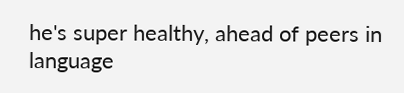he's super healthy, ahead of peers in language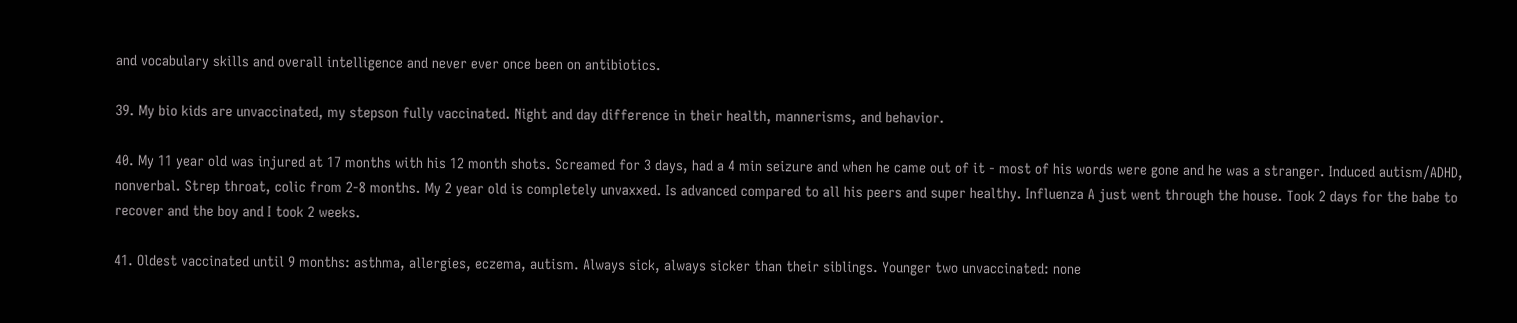and vocabulary skills and overall intelligence and never ever once been on antibiotics.

39. My bio kids are unvaccinated, my stepson fully vaccinated. Night and day difference in their health, mannerisms, and behavior.

40. My 11 year old was injured at 17 months with his 12 month shots. Screamed for 3 days, had a 4 min seizure and when he came out of it - most of his words were gone and he was a stranger. Induced autism/ADHD, nonverbal. Strep throat, colic from 2-8 months. My 2 year old is completely unvaxxed. Is advanced compared to all his peers and super healthy. Influenza A just went through the house. Took 2 days for the babe to recover and the boy and I took 2 weeks.

41. Oldest vaccinated until 9 months: asthma, allergies, eczema, autism. Always sick, always sicker than their siblings. Younger two unvaccinated: none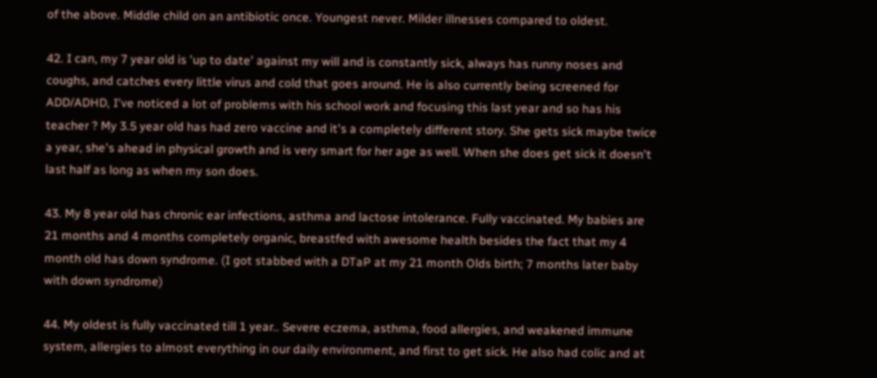of the above. Middle child on an antibiotic once. Youngest never. Milder illnesses compared to oldest.

42. I can, my 7 year old is 'up to date' against my will and is constantly sick, always has runny noses and coughs, and catches every little virus and cold that goes around. He is also currently being screened for ADD/ADHD, I've noticed a lot of problems with his school work and focusing this last year and so has his teacher ? My 3.5 year old has had zero vaccine and it's a completely different story. She gets sick maybe twice a year, she's ahead in physical growth and is very smart for her age as well. When she does get sick it doesn't last half as long as when my son does.

43. My 8 year old has chronic ear infections, asthma and lactose intolerance. Fully vaccinated. My babies are 21 months and 4 months completely organic, breastfed with awesome health besides the fact that my 4 month old has down syndrome. (I got stabbed with a DTaP at my 21 month Olds birth; 7 months later baby with down syndrome)

44. My oldest is fully vaccinated till 1 year.. Severe eczema, asthma, food allergies, and weakened immune system, allergies to almost everything in our daily environment, and first to get sick. He also had colic and at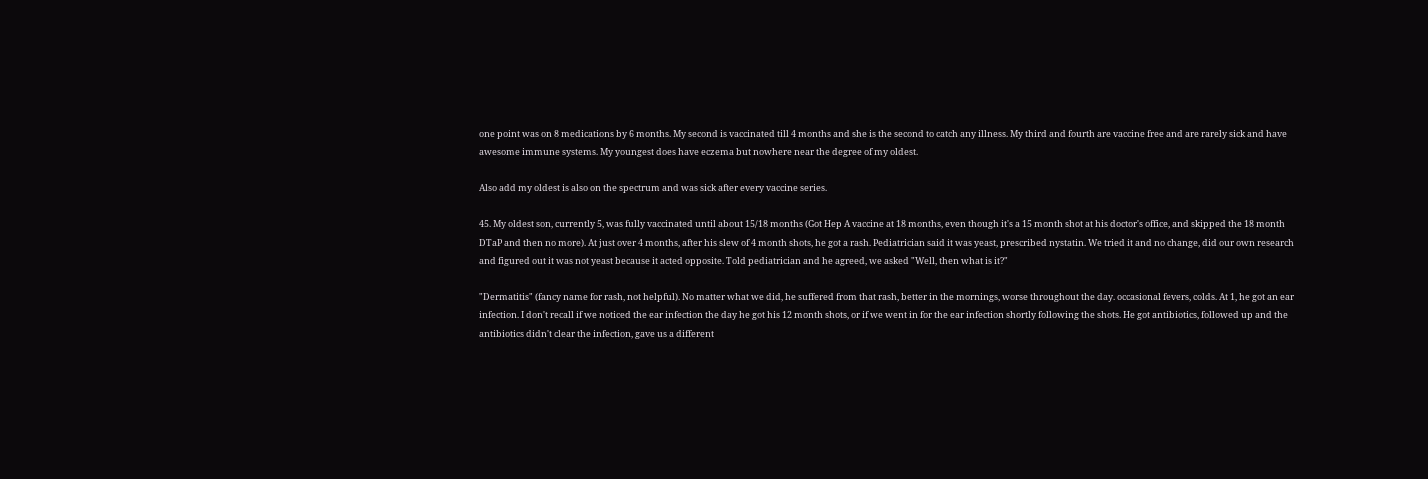one point was on 8 medications by 6 months. My second is vaccinated till 4 months and she is the second to catch any illness. My third and fourth are vaccine free and are rarely sick and have awesome immune systems. My youngest does have eczema but nowhere near the degree of my oldest.

Also add my oldest is also on the spectrum and was sick after every vaccine series.

45. My oldest son, currently 5, was fully vaccinated until about 15/18 months (Got Hep A vaccine at 18 months, even though it's a 15 month shot at his doctor's office, and skipped the 18 month DTaP and then no more). At just over 4 months, after his slew of 4 month shots, he got a rash. Pediatrician said it was yeast, prescribed nystatin. We tried it and no change, did our own research and figured out it was not yeast because it acted opposite. Told pediatrician and he agreed, we asked "Well, then what is it?"

"Dermatitis" (fancy name for rash, not helpful). No matter what we did, he suffered from that rash, better in the mornings, worse throughout the day. occasional fevers, colds. At 1, he got an ear infection. I don't recall if we noticed the ear infection the day he got his 12 month shots, or if we went in for the ear infection shortly following the shots. He got antibiotics, followed up and the antibiotics didn't clear the infection, gave us a different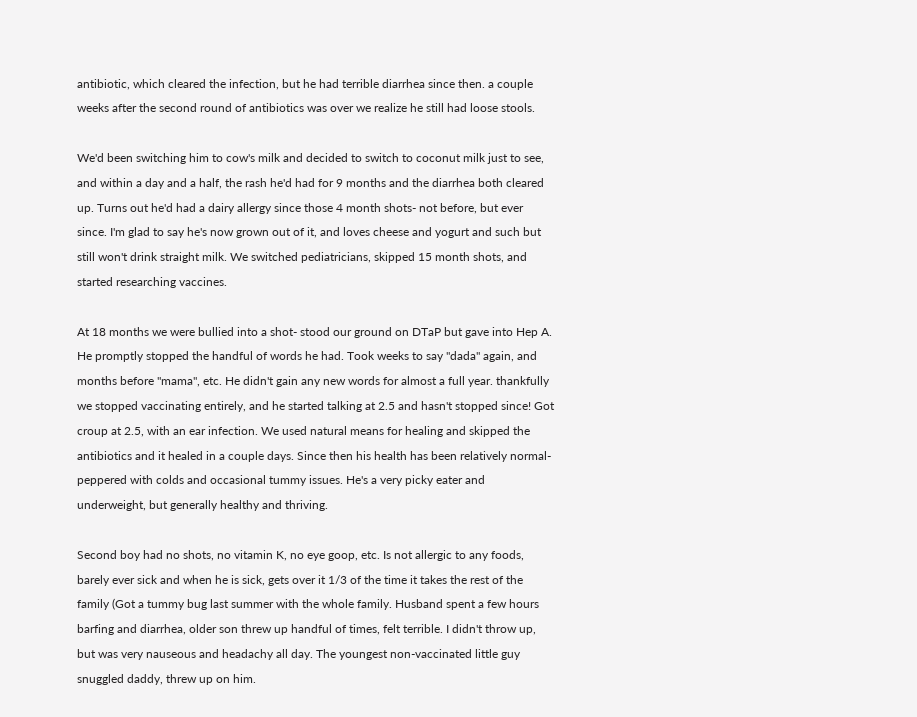antibiotic, which cleared the infection, but he had terrible diarrhea since then. a couple weeks after the second round of antibiotics was over we realize he still had loose stools.

We'd been switching him to cow's milk and decided to switch to coconut milk just to see, and within a day and a half, the rash he'd had for 9 months and the diarrhea both cleared up. Turns out he'd had a dairy allergy since those 4 month shots- not before, but ever since. I'm glad to say he's now grown out of it, and loves cheese and yogurt and such but still won't drink straight milk. We switched pediatricians, skipped 15 month shots, and started researching vaccines.

At 18 months we were bullied into a shot- stood our ground on DTaP but gave into Hep A. He promptly stopped the handful of words he had. Took weeks to say "dada" again, and months before "mama", etc. He didn't gain any new words for almost a full year. thankfully we stopped vaccinating entirely, and he started talking at 2.5 and hasn't stopped since! Got croup at 2.5, with an ear infection. We used natural means for healing and skipped the antibiotics and it healed in a couple days. Since then his health has been relatively normal- peppered with colds and occasional tummy issues. He's a very picky eater and underweight, but generally healthy and thriving.

Second boy had no shots, no vitamin K, no eye goop, etc. Is not allergic to any foods, barely ever sick and when he is sick, gets over it 1/3 of the time it takes the rest of the family (Got a tummy bug last summer with the whole family. Husband spent a few hours barfing and diarrhea, older son threw up handful of times, felt terrible. I didn't throw up, but was very nauseous and headachy all day. The youngest non-vaccinated little guy snuggled daddy, threw up on him.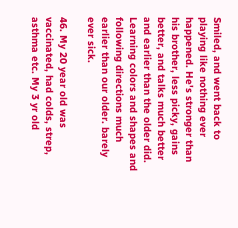Smiled, and went back to playing like nothing ever happened. He's stronger than his brother, less picky, gains better, and talks much better and earlier than the older did. Learning colors and shapes and following directions much earlier than our older. barely ever sick.

46. My 20 year old was vaccinated, had colds, strep, asthma etc. My 3 yr old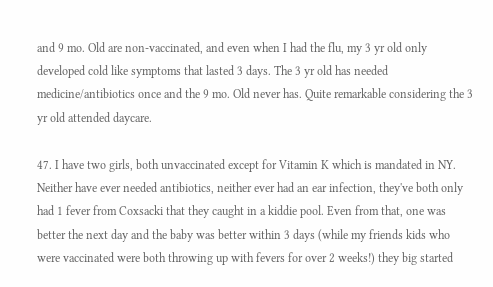and 9 mo. Old are non-vaccinated, and even when I had the flu, my 3 yr old only developed cold like symptoms that lasted 3 days. The 3 yr old has needed medicine/antibiotics once and the 9 mo. Old never has. Quite remarkable considering the 3 yr old attended daycare.

47. I have two girls, both unvaccinated except for Vitamin K which is mandated in NY. Neither have ever needed antibiotics, neither ever had an ear infection, they've both only had 1 fever from Coxsacki that they caught in a kiddie pool. Even from that, one was better the next day and the baby was better within 3 days (while my friends kids who were vaccinated were both throwing up with fevers for over 2 weeks!) they big started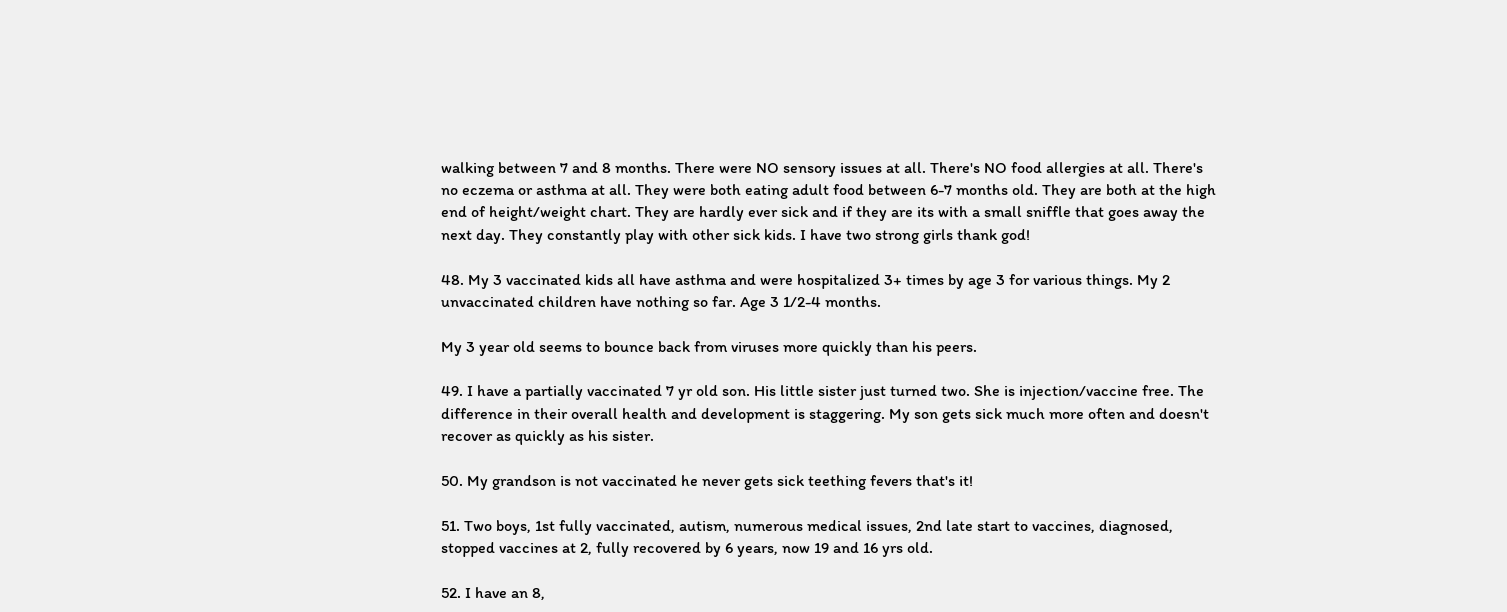walking between 7 and 8 months. There were NO sensory issues at all. There's NO food allergies at all. There's no eczema or asthma at all. They were both eating adult food between 6-7 months old. They are both at the high end of height/weight chart. They are hardly ever sick and if they are its with a small sniffle that goes away the next day. They constantly play with other sick kids. I have two strong girls thank god!

48. My 3 vaccinated kids all have asthma and were hospitalized 3+ times by age 3 for various things. My 2 unvaccinated children have nothing so far. Age 3 1/2-4 months.

My 3 year old seems to bounce back from viruses more quickly than his peers.

49. I have a partially vaccinated 7 yr old son. His little sister just turned two. She is injection/vaccine free. The difference in their overall health and development is staggering. My son gets sick much more often and doesn't recover as quickly as his sister.

50. My grandson is not vaccinated he never gets sick teething fevers that's it!

51. Two boys, 1st fully vaccinated, autism, numerous medical issues, 2nd late start to vaccines, diagnosed, stopped vaccines at 2, fully recovered by 6 years, now 19 and 16 yrs old.

52. I have an 8,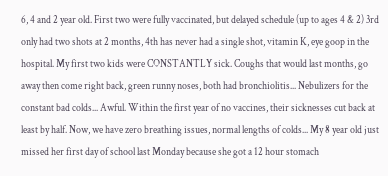6, 4 and 2 year old. First two were fully vaccinated, but delayed schedule (up to ages 4 & 2) 3rd only had two shots at 2 months, 4th has never had a single shot, vitamin K, eye goop in the hospital. My first two kids were CONSTANTLY sick. Coughs that would last months, go away then come right back, green runny noses, both had bronchiolitis... Nebulizers for the constant bad colds... Awful. Within the first year of no vaccines, their sicknesses cut back at least by half. Now, we have zero breathing issues, normal lengths of colds... My 8 year old just missed her first day of school last Monday because she got a 12 hour stomach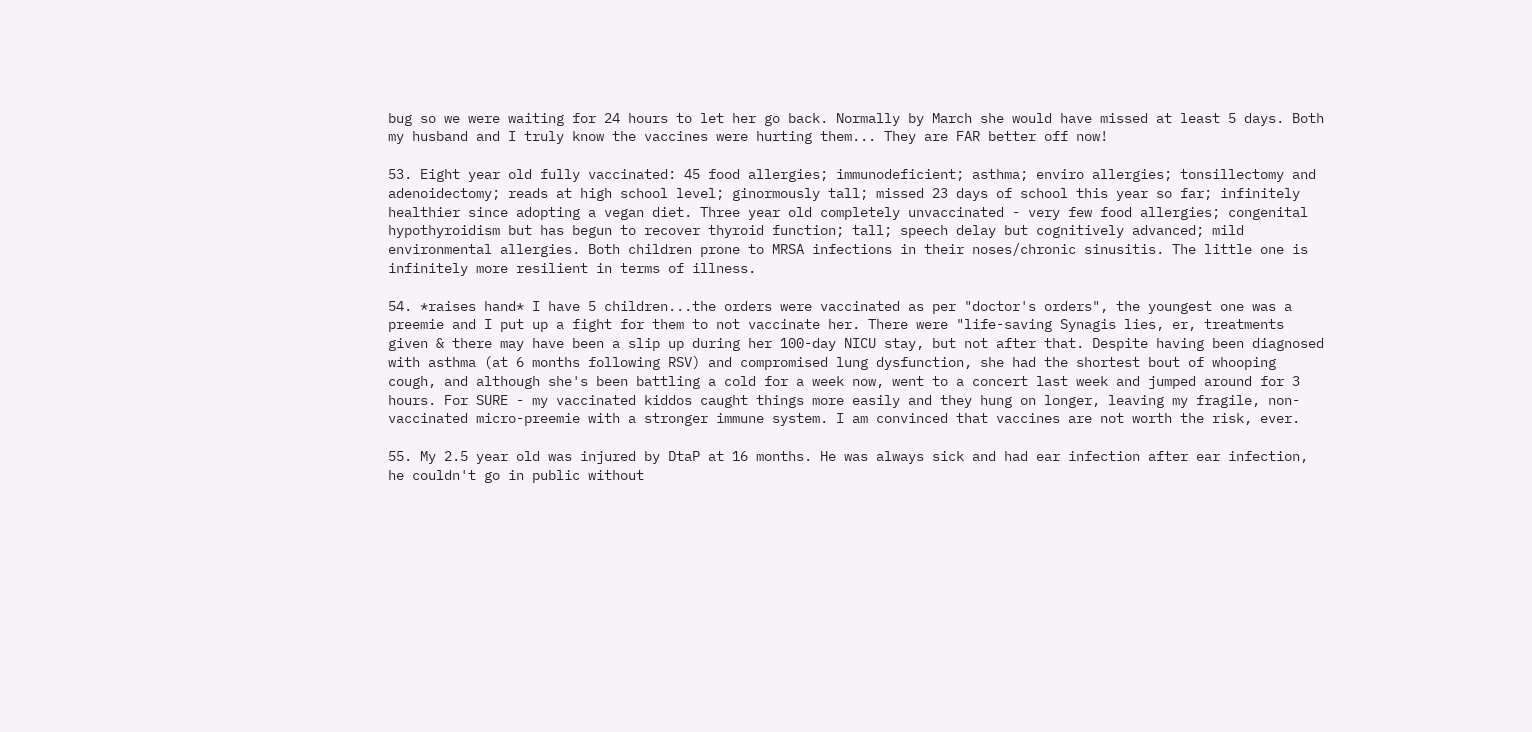bug so we were waiting for 24 hours to let her go back. Normally by March she would have missed at least 5 days. Both my husband and I truly know the vaccines were hurting them... They are FAR better off now!

53. Eight year old fully vaccinated: 45 food allergies; immunodeficient; asthma; enviro allergies; tonsillectomy and adenoidectomy; reads at high school level; ginormously tall; missed 23 days of school this year so far; infinitely healthier since adopting a vegan diet. Three year old completely unvaccinated - very few food allergies; congenital hypothyroidism but has begun to recover thyroid function; tall; speech delay but cognitively advanced; mild environmental allergies. Both children prone to MRSA infections in their noses/chronic sinusitis. The little one is infinitely more resilient in terms of illness.

54. *raises hand* I have 5 children...the orders were vaccinated as per "doctor's orders", the youngest one was a preemie and I put up a fight for them to not vaccinate her. There were "life-saving Synagis lies, er, treatments given & there may have been a slip up during her 100-day NICU stay, but not after that. Despite having been diagnosed with asthma (at 6 months following RSV) and compromised lung dysfunction, she had the shortest bout of whooping cough, and although she's been battling a cold for a week now, went to a concert last week and jumped around for 3 hours. For SURE - my vaccinated kiddos caught things more easily and they hung on longer, leaving my fragile, non-vaccinated micro-preemie with a stronger immune system. I am convinced that vaccines are not worth the risk, ever.

55. My 2.5 year old was injured by DtaP at 16 months. He was always sick and had ear infection after ear infection, he couldn't go in public without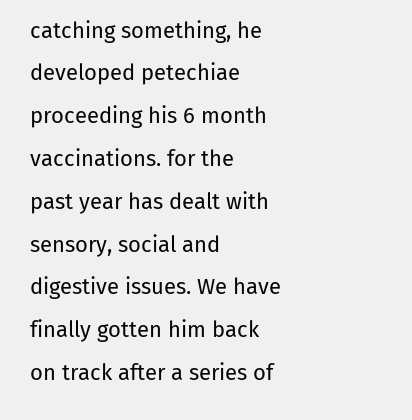catching something, he developed petechiae proceeding his 6 month vaccinations. for the past year has dealt with sensory, social and digestive issues. We have finally gotten him back on track after a series of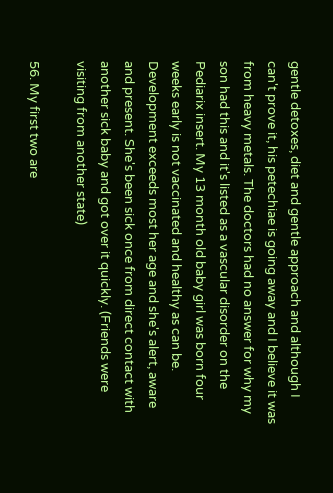gentle detoxes, diet and gentle approach and although I can't prove it, his petechiae is going away and I believe it was from heavy metals. The doctors had no answer for why my son had this and it's listed as a vascular disorder on the Pediarix insert. My 13 month old baby girl was born four weeks early is not vaccinated and healthy as can be. Development exceeds most her age and she's alert, aware and present. She's been sick once from direct contact with another sick baby and got over it quickly. (Friends were visiting from another state)

56. My first two are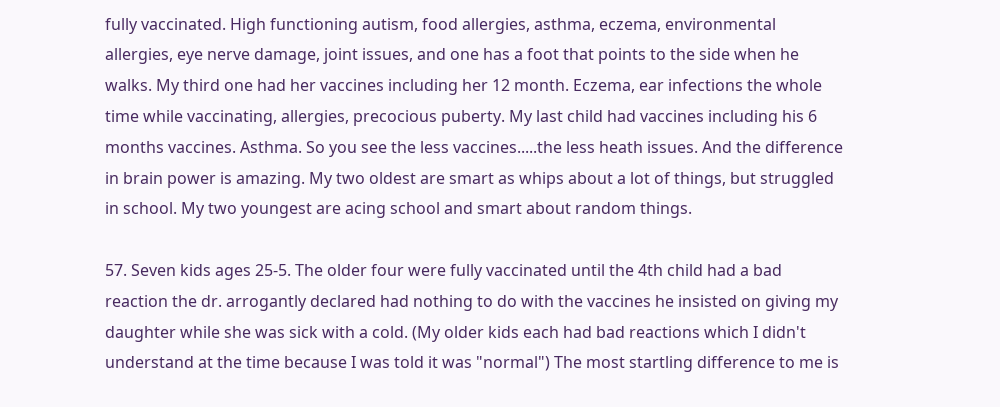fully vaccinated. High functioning autism, food allergies, asthma, eczema, environmental allergies, eye nerve damage, joint issues, and one has a foot that points to the side when he walks. My third one had her vaccines including her 12 month. Eczema, ear infections the whole time while vaccinating, allergies, precocious puberty. My last child had vaccines including his 6 months vaccines. Asthma. So you see the less vaccines.....the less heath issues. And the difference in brain power is amazing. My two oldest are smart as whips about a lot of things, but struggled in school. My two youngest are acing school and smart about random things.

57. Seven kids ages 25-5. The older four were fully vaccinated until the 4th child had a bad reaction the dr. arrogantly declared had nothing to do with the vaccines he insisted on giving my daughter while she was sick with a cold. (My older kids each had bad reactions which I didn't understand at the time because I was told it was "normal") The most startling difference to me is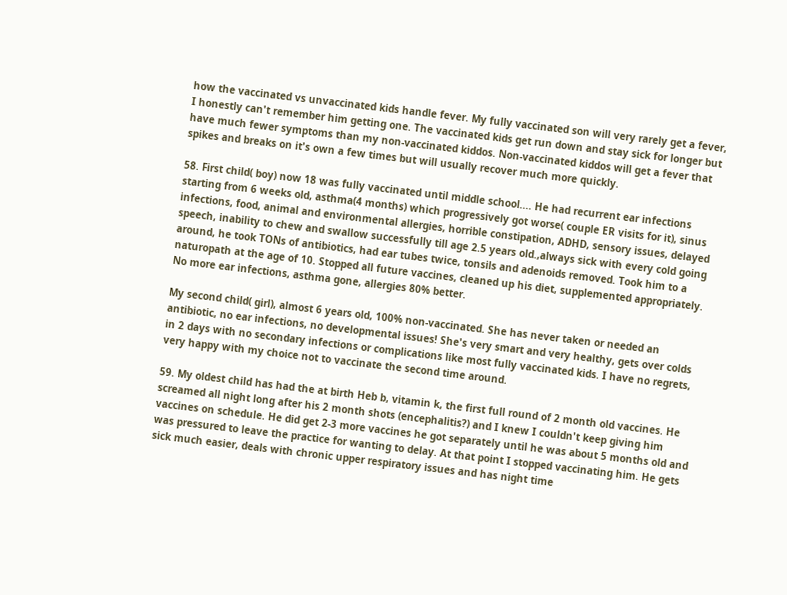how the vaccinated vs unvaccinated kids handle fever. My fully vaccinated son will very rarely get a fever, I honestly can't remember him getting one. The vaccinated kids get run down and stay sick for longer but have much fewer symptoms than my non-vaccinated kiddos. Non-vaccinated kiddos will get a fever that spikes and breaks on it's own a few times but will usually recover much more quickly.

58. First child( boy) now 18 was fully vaccinated until middle school.... He had recurrent ear infections starting from 6 weeks old, asthma(4 months) which progressively got worse( couple ER visits for it), sinus infections, food, animal and environmental allergies, horrible constipation, ADHD, sensory issues, delayed speech, inability to chew and swallow successfully till age 2.5 years old.,always sick with every cold going around, he took TONs of antibiotics, had ear tubes twice, tonsils and adenoids removed. Took him to a naturopath at the age of 10. Stopped all future vaccines, cleaned up his diet, supplemented appropriately. No more ear infections, asthma gone, allergies 80% better.

My second child( girl), almost 6 years old, 100% non-vaccinated. She has never taken or needed an antibiotic, no ear infections, no developmental issues! She's very smart and very healthy, gets over colds in 2 days with no secondary infections or complications like most fully vaccinated kids. I have no regrets, very happy with my choice not to vaccinate the second time around.

59. My oldest child has had the at birth Heb b, vitamin k, the first full round of 2 month old vaccines. He screamed all night long after his 2 month shots (encephalitis?) and I knew I couldn't keep giving him vaccines on schedule. He did get 2-3 more vaccines he got separately until he was about 5 months old and was pressured to leave the practice for wanting to delay. At that point I stopped vaccinating him. He gets sick much easier, deals with chronic upper respiratory issues and has night time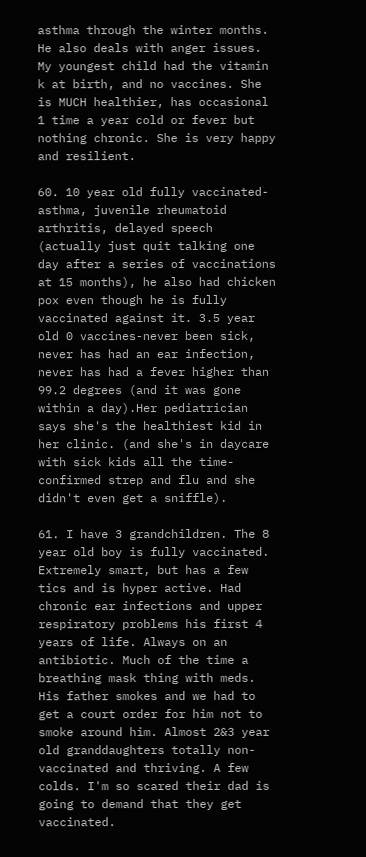asthma through the winter months. He also deals with anger issues. My youngest child had the vitamin k at birth, and no vaccines. She is MUCH healthier, has occasional 1 time a year cold or fever but nothing chronic. She is very happy and resilient.

60. 10 year old fully vaccinated-asthma, juvenile rheumatoid arthritis, delayed speech (actually just quit talking one day after a series of vaccinations at 15 months), he also had chicken pox even though he is fully vaccinated against it. 3.5 year old 0 vaccines-never been sick, never has had an ear infection, never has had a fever higher than 99.2 degrees (and it was gone within a day).Her pediatrician says she's the healthiest kid in her clinic. (and she's in daycare with sick kids all the time-confirmed strep and flu and she didn't even get a sniffle).

61. I have 3 grandchildren. The 8 year old boy is fully vaccinated. Extremely smart, but has a few tics and is hyper active. Had chronic ear infections and upper respiratory problems his first 4 years of life. Always on an antibiotic. Much of the time a breathing mask thing with meds. His father smokes and we had to get a court order for him not to smoke around him. Almost 2&3 year old granddaughters totally non-vaccinated and thriving. A few colds. I'm so scared their dad is going to demand that they get vaccinated.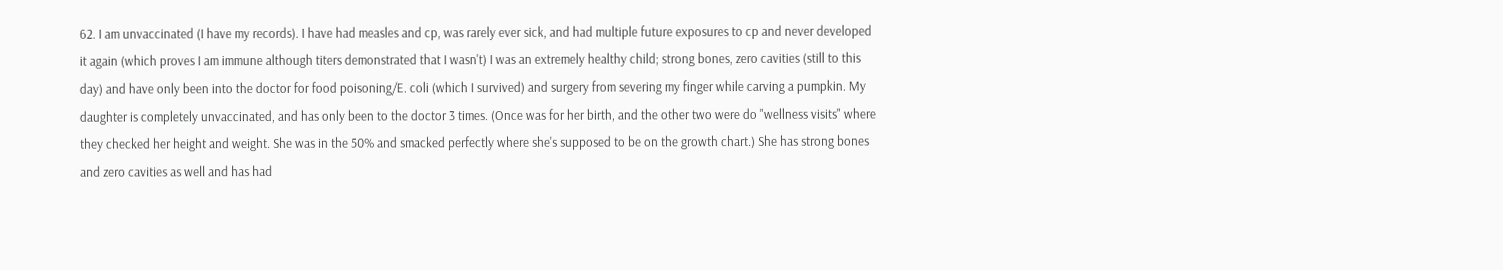62. I am unvaccinated (I have my records). I have had measles and cp, was rarely ever sick, and had multiple future exposures to cp and never developed it again (which proves I am immune although titers demonstrated that I wasn't) I was an extremely healthy child; strong bones, zero cavities (still to this day) and have only been into the doctor for food poisoning/E. coli (which I survived) and surgery from severing my finger while carving a pumpkin. My daughter is completely unvaccinated, and has only been to the doctor 3 times. (Once was for her birth, and the other two were do "wellness visits" where they checked her height and weight. She was in the 50% and smacked perfectly where she's supposed to be on the growth chart.) She has strong bones and zero cavities as well and has had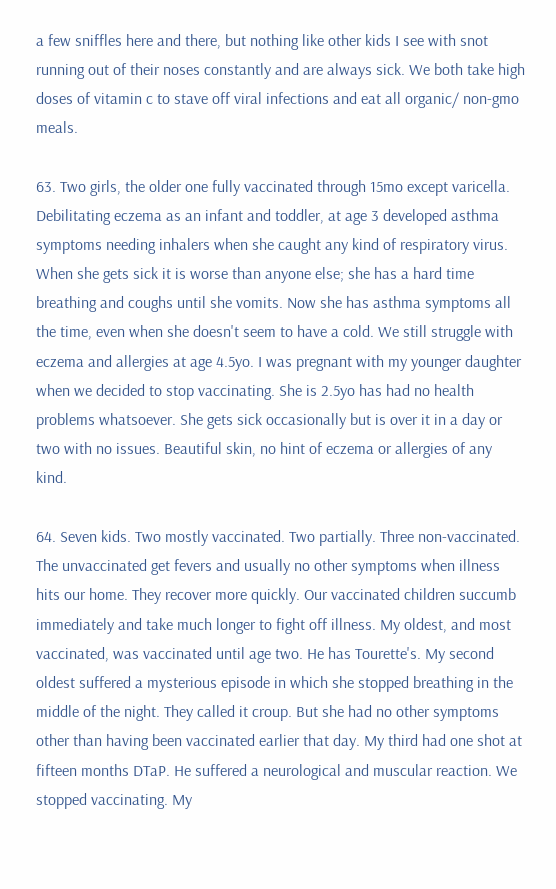a few sniffles here and there, but nothing like other kids I see with snot running out of their noses constantly and are always sick. We both take high doses of vitamin c to stave off viral infections and eat all organic/ non-gmo meals.

63. Two girls, the older one fully vaccinated through 15mo except varicella. Debilitating eczema as an infant and toddler, at age 3 developed asthma symptoms needing inhalers when she caught any kind of respiratory virus. When she gets sick it is worse than anyone else; she has a hard time breathing and coughs until she vomits. Now she has asthma symptoms all the time, even when she doesn't seem to have a cold. We still struggle with eczema and allergies at age 4.5yo. I was pregnant with my younger daughter when we decided to stop vaccinating. She is 2.5yo has had no health problems whatsoever. She gets sick occasionally but is over it in a day or two with no issues. Beautiful skin, no hint of eczema or allergies of any kind.

64. Seven kids. Two mostly vaccinated. Two partially. Three non-vaccinated. The unvaccinated get fevers and usually no other symptoms when illness hits our home. They recover more quickly. Our vaccinated children succumb immediately and take much longer to fight off illness. My oldest, and most vaccinated, was vaccinated until age two. He has Tourette's. My second oldest suffered a mysterious episode in which she stopped breathing in the middle of the night. They called it croup. But she had no other symptoms other than having been vaccinated earlier that day. My third had one shot at fifteen months DTaP. He suffered a neurological and muscular reaction. We stopped vaccinating. My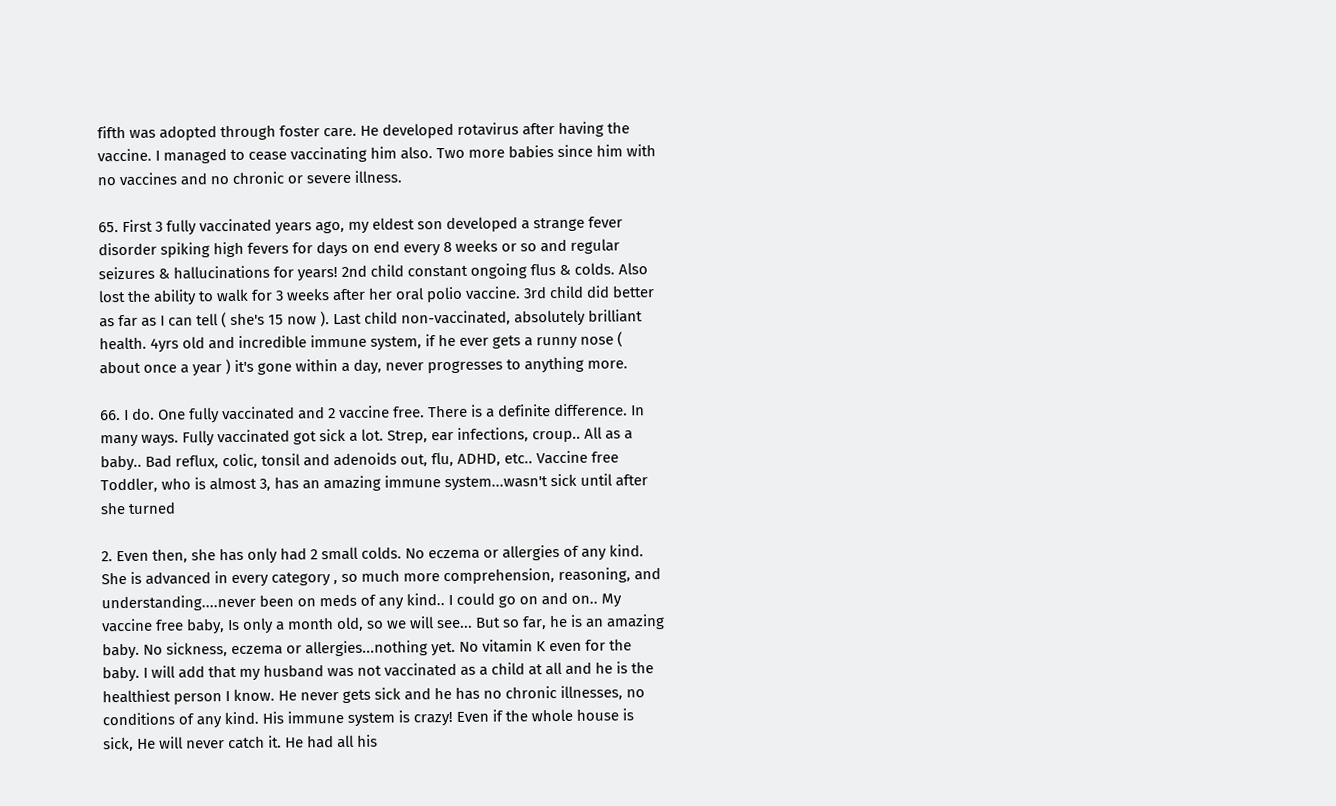fifth was adopted through foster care. He developed rotavirus after having the vaccine. I managed to cease vaccinating him also. Two more babies since him with no vaccines and no chronic or severe illness.

65. First 3 fully vaccinated years ago, my eldest son developed a strange fever disorder spiking high fevers for days on end every 8 weeks or so and regular seizures & hallucinations for years! 2nd child constant ongoing flus & colds. Also lost the ability to walk for 3 weeks after her oral polio vaccine. 3rd child did better as far as I can tell ( she's 15 now ). Last child non-vaccinated, absolutely brilliant health. 4yrs old and incredible immune system, if he ever gets a runny nose ( about once a year ) it's gone within a day, never progresses to anything more.

66. I do. One fully vaccinated and 2 vaccine free. There is a definite difference. In many ways. Fully vaccinated got sick a lot. Strep, ear infections, croup.. All as a baby.. Bad reflux, colic, tonsil and adenoids out, flu, ADHD, etc.. Vaccine free Toddler, who is almost 3, has an amazing immune system...wasn't sick until after she turned

2. Even then, she has only had 2 small colds. No eczema or allergies of any kind. She is advanced in every category , so much more comprehension, reasoning, and understanding....never been on meds of any kind.. I could go on and on.. My vaccine free baby, Is only a month old, so we will see... But so far, he is an amazing baby. No sickness, eczema or allergies...nothing yet. No vitamin K even for the baby. I will add that my husband was not vaccinated as a child at all and he is the healthiest person I know. He never gets sick and he has no chronic illnesses, no conditions of any kind. His immune system is crazy! Even if the whole house is sick, He will never catch it. He had all his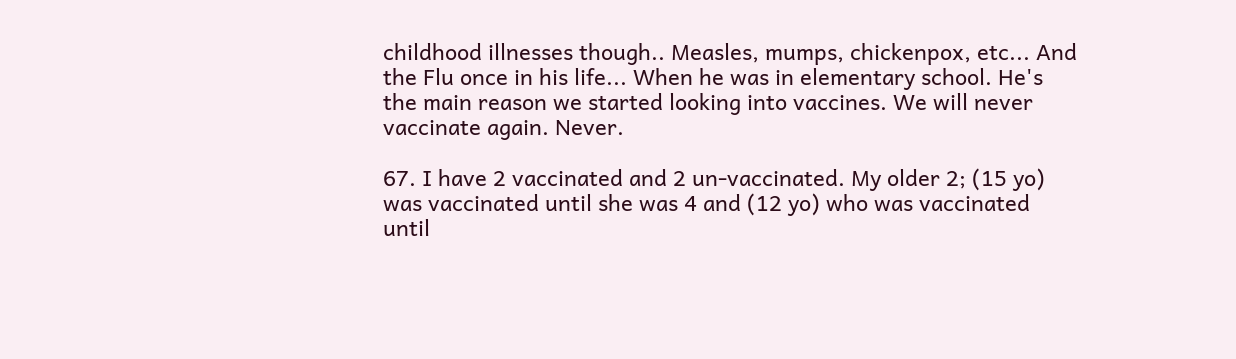childhood illnesses though.. Measles, mumps, chickenpox, etc... And the Flu once in his life... When he was in elementary school. He's the main reason we started looking into vaccines. We will never vaccinate again. Never.

67. I have 2 vaccinated and 2 un-vaccinated. My older 2; (15 yo) was vaccinated until she was 4 and (12 yo) who was vaccinated until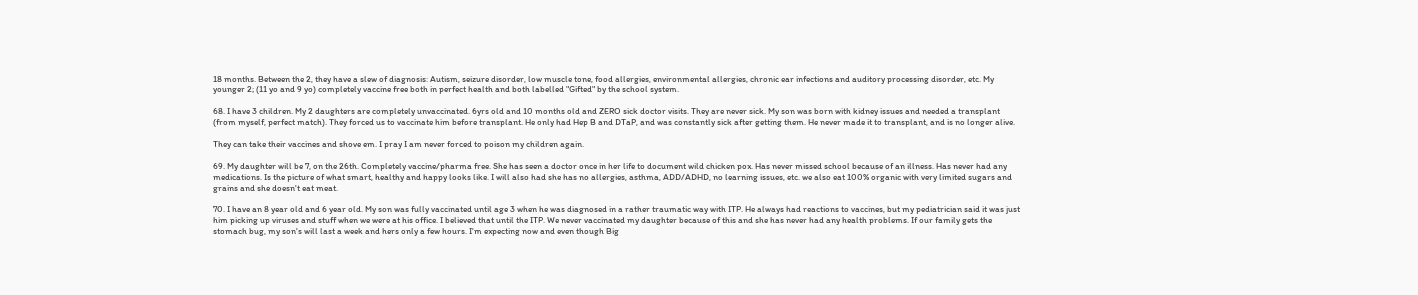18 months. Between the 2, they have a slew of diagnosis: Autism, seizure disorder, low muscle tone, food allergies, environmental allergies, chronic ear infections and auditory processing disorder, etc. My younger 2; (11 yo and 9 yo) completely vaccine free both in perfect health and both labelled "Gifted" by the school system.

68. I have 3 children. My 2 daughters are completely unvaccinated. 6yrs old and 10 months old and ZERO sick doctor visits. They are never sick. My son was born with kidney issues and needed a transplant (from myself, perfect match). They forced us to vaccinate him before transplant. He only had Hep B and DTaP, and was constantly sick after getting them. He never made it to transplant, and is no longer alive.

They can take their vaccines and shove em. I pray I am never forced to poison my children again.

69. My daughter will be 7, on the 26th. Completely vaccine/pharma free. She has seen a doctor once in her life to document wild chicken pox. Has never missed school because of an illness. Has never had any medications. Is the picture of what smart, healthy and happy looks like. I will also had she has no allergies, asthma, ADD/ADHD, no learning issues, etc. we also eat 100% organic with very limited sugars and grains and she doesn't eat meat.

70. I have an 8 year old and 6 year old. My son was fully vaccinated until age 3 when he was diagnosed in a rather traumatic way with ITP. He always had reactions to vaccines, but my pediatrician said it was just him picking up viruses and stuff when we were at his office. I believed that until the ITP. We never vaccinated my daughter because of this and she has never had any health problems. If our family gets the stomach bug, my son's will last a week and hers only a few hours. I'm expecting now and even though Big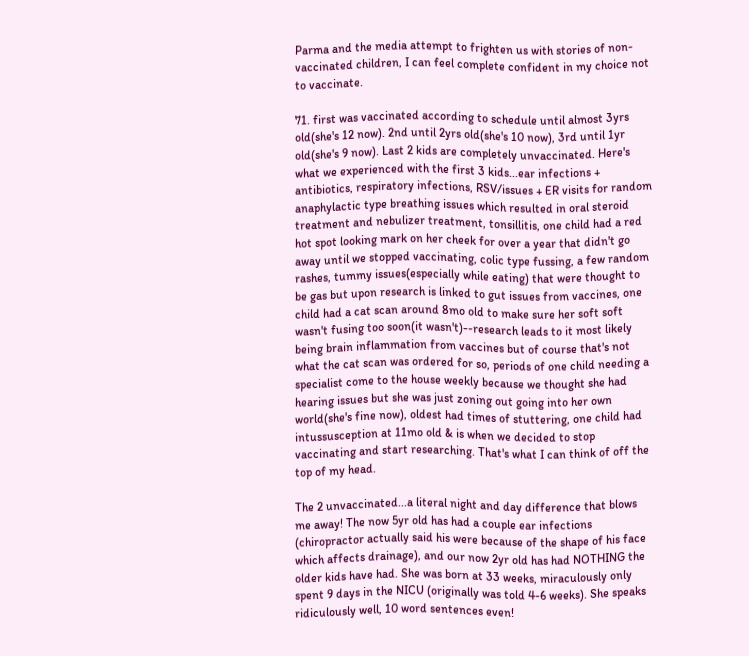Parma and the media attempt to frighten us with stories of non-vaccinated children, I can feel complete confident in my choice not to vaccinate.

71. first was vaccinated according to schedule until almost 3yrs old(she's 12 now). 2nd until 2yrs old(she's 10 now), 3rd until 1yr old(she's 9 now). Last 2 kids are completely unvaccinated. Here's what we experienced with the first 3 kids...ear infections + antibiotics, respiratory infections, RSV/issues + ER visits for random anaphylactic type breathing issues which resulted in oral steroid treatment and nebulizer treatment, tonsillitis, one child had a red hot spot looking mark on her cheek for over a year that didn't go away until we stopped vaccinating, colic type fussing, a few random rashes, tummy issues(especially while eating) that were thought to be gas but upon research is linked to gut issues from vaccines, one child had a cat scan around 8mo old to make sure her soft soft wasn't fusing too soon(it wasn't)--research leads to it most likely being brain inflammation from vaccines but of course that's not what the cat scan was ordered for so, periods of one child needing a specialist come to the house weekly because we thought she had hearing issues but she was just zoning out going into her own world(she's fine now), oldest had times of stuttering, one child had intussusception at 11mo old & is when we decided to stop vaccinating and start researching. That's what I can think of off the top of my head.

The 2 unvaccinated...a literal night and day difference that blows me away! The now 5yr old has had a couple ear infections (chiropractor actually said his were because of the shape of his face which affects drainage), and our now 2yr old has had NOTHING the older kids have had. She was born at 33 weeks, miraculously only spent 9 days in the NICU (originally was told 4-6 weeks). She speaks ridiculously well, 10 word sentences even!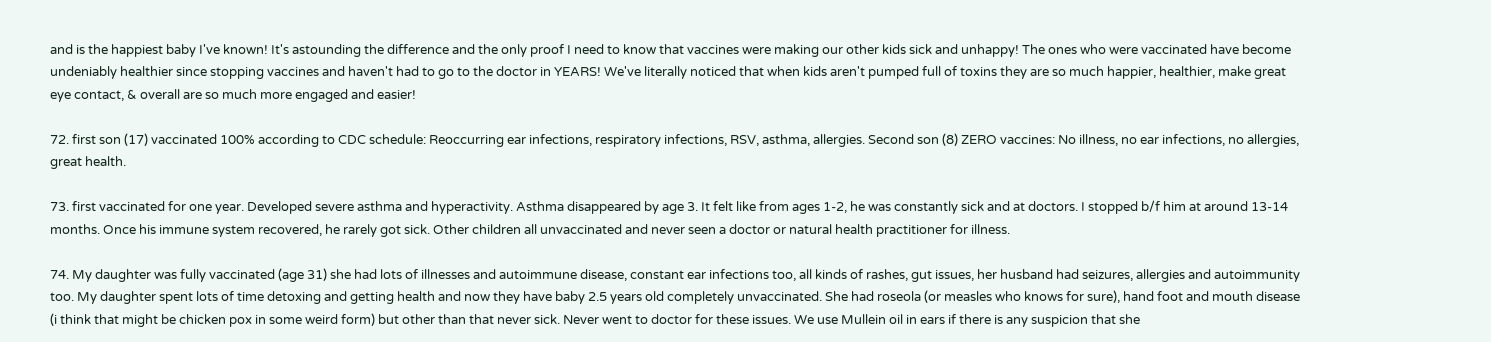and is the happiest baby I've known! It's astounding the difference and the only proof I need to know that vaccines were making our other kids sick and unhappy! The ones who were vaccinated have become undeniably healthier since stopping vaccines and haven't had to go to the doctor in YEARS! We've literally noticed that when kids aren't pumped full of toxins they are so much happier, healthier, make great eye contact, & overall are so much more engaged and easier!

72. first son (17) vaccinated 100% according to CDC schedule: Reoccurring ear infections, respiratory infections, RSV, asthma, allergies. Second son (8) ZERO vaccines: No illness, no ear infections, no allergies, great health.

73. first vaccinated for one year. Developed severe asthma and hyperactivity. Asthma disappeared by age 3. It felt like from ages 1-2, he was constantly sick and at doctors. I stopped b/f him at around 13-14 months. Once his immune system recovered, he rarely got sick. Other children all unvaccinated and never seen a doctor or natural health practitioner for illness.

74. My daughter was fully vaccinated (age 31) she had lots of illnesses and autoimmune disease, constant ear infections too, all kinds of rashes, gut issues, her husband had seizures, allergies and autoimmunity too. My daughter spent lots of time detoxing and getting health and now they have baby 2.5 years old completely unvaccinated. She had roseola (or measles who knows for sure), hand foot and mouth disease (i think that might be chicken pox in some weird form) but other than that never sick. Never went to doctor for these issues. We use Mullein oil in ears if there is any suspicion that she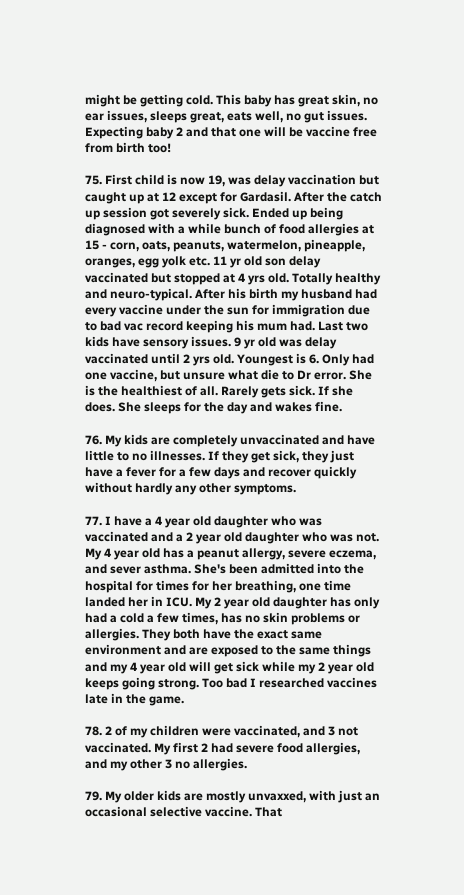might be getting cold. This baby has great skin, no ear issues, sleeps great, eats well, no gut issues. Expecting baby 2 and that one will be vaccine free from birth too!

75. First child is now 19, was delay vaccination but caught up at 12 except for Gardasil. After the catch up session got severely sick. Ended up being diagnosed with a while bunch of food allergies at 15 - corn, oats, peanuts, watermelon, pineapple, oranges, egg yolk etc. 11 yr old son delay vaccinated but stopped at 4 yrs old. Totally healthy and neuro-typical. After his birth my husband had every vaccine under the sun for immigration due to bad vac record keeping his mum had. Last two kids have sensory issues. 9 yr old was delay vaccinated until 2 yrs old. Youngest is 6. Only had one vaccine, but unsure what die to Dr error. She is the healthiest of all. Rarely gets sick. If she does. She sleeps for the day and wakes fine.

76. My kids are completely unvaccinated and have little to no illnesses. If they get sick, they just have a fever for a few days and recover quickly without hardly any other symptoms.

77. I have a 4 year old daughter who was vaccinated and a 2 year old daughter who was not. My 4 year old has a peanut allergy, severe eczema, and sever asthma. She's been admitted into the hospital for times for her breathing, one time landed her in ICU. My 2 year old daughter has only had a cold a few times, has no skin problems or allergies. They both have the exact same environment and are exposed to the same things and my 4 year old will get sick while my 2 year old keeps going strong. Too bad I researched vaccines late in the game.

78. 2 of my children were vaccinated, and 3 not vaccinated. My first 2 had severe food allergies, and my other 3 no allergies.

79. My older kids are mostly unvaxxed, with just an occasional selective vaccine. That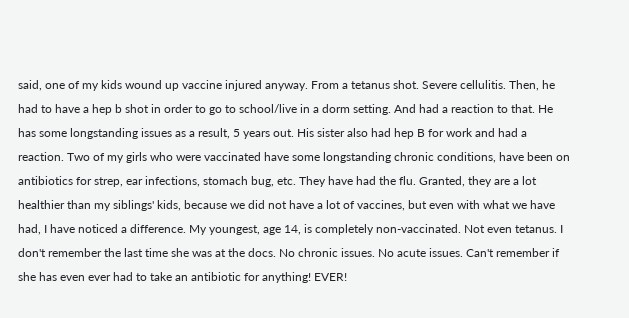said, one of my kids wound up vaccine injured anyway. From a tetanus shot. Severe cellulitis. Then, he had to have a hep b shot in order to go to school/live in a dorm setting. And had a reaction to that. He has some longstanding issues as a result, 5 years out. His sister also had hep B for work and had a reaction. Two of my girls who were vaccinated have some longstanding chronic conditions, have been on antibiotics for strep, ear infections, stomach bug, etc. They have had the flu. Granted, they are a lot healthier than my siblings' kids, because we did not have a lot of vaccines, but even with what we have had, I have noticed a difference. My youngest, age 14, is completely non-vaccinated. Not even tetanus. I don't remember the last time she was at the docs. No chronic issues. No acute issues. Can't remember if she has even ever had to take an antibiotic for anything! EVER!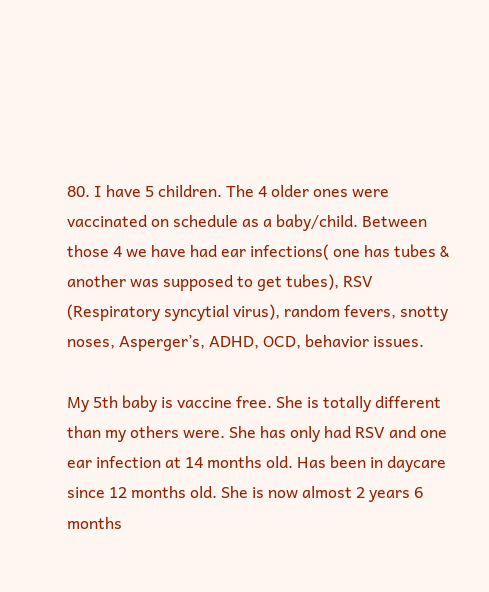80. I have 5 children. The 4 older ones were vaccinated on schedule as a baby/child. Between those 4 we have had ear infections( one has tubes & another was supposed to get tubes), RSV (Respiratory syncytial virus), random fevers, snotty noses, Asperger’s, ADHD, OCD, behavior issues.

My 5th baby is vaccine free. She is totally different than my others were. She has only had RSV and one ear infection at 14 months old. Has been in daycare since 12 months old. She is now almost 2 years 6 months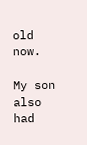old now.

My son also had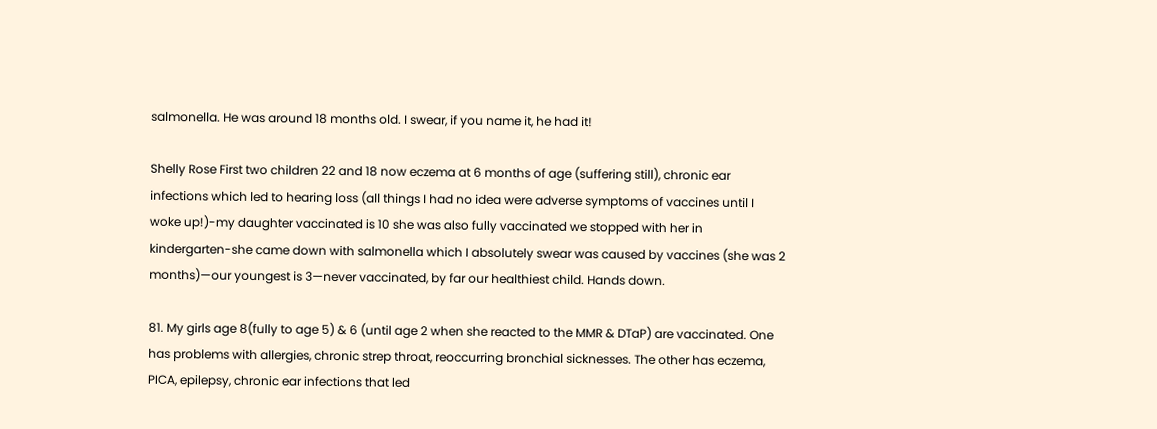salmonella. He was around 18 months old. I swear, if you name it, he had it!

Shelly Rose First two children 22 and 18 now eczema at 6 months of age (suffering still), chronic ear infections which led to hearing loss (all things I had no idea were adverse symptoms of vaccines until I woke up!)-my daughter vaccinated is 10 she was also fully vaccinated we stopped with her in kindergarten-she came down with salmonella which I absolutely swear was caused by vaccines (she was 2 months)—our youngest is 3—never vaccinated, by far our healthiest child. Hands down.

81. My girls age 8(fully to age 5) & 6 (until age 2 when she reacted to the MMR & DTaP) are vaccinated. One has problems with allergies, chronic strep throat, reoccurring bronchial sicknesses. The other has eczema, PICA, epilepsy, chronic ear infections that led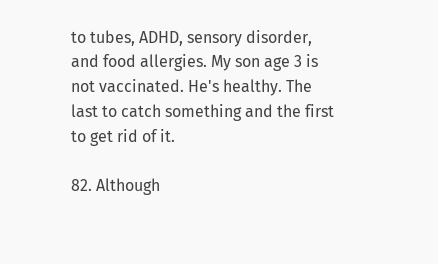to tubes, ADHD, sensory disorder, and food allergies. My son age 3 is not vaccinated. He's healthy. The last to catch something and the first to get rid of it.

82. Although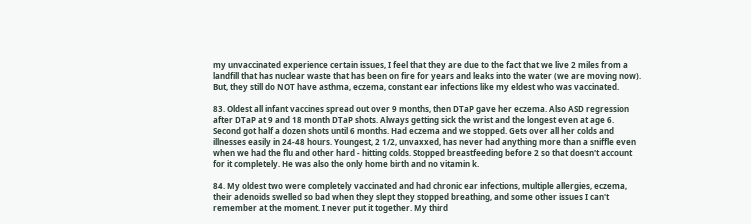my unvaccinated experience certain issues, I feel that they are due to the fact that we live 2 miles from a landfill that has nuclear waste that has been on fire for years and leaks into the water (we are moving now). But, they still do NOT have asthma, eczema, constant ear infections like my eldest who was vaccinated.

83. Oldest all infant vaccines spread out over 9 months, then DTaP gave her eczema. Also ASD regression after DTaP at 9 and 18 month DTaP shots. Always getting sick the wrist and the longest even at age 6. Second got half a dozen shots until 6 months. Had eczema and we stopped. Gets over all her colds and illnesses easily in 24-48 hours. Youngest, 2 1/2, unvaxxed, has never had anything more than a sniffle even when we had the flu and other hard - hitting colds. Stopped breastfeeding before 2 so that doesn't account for it completely. He was also the only home birth and no vitamin k.

84. My oldest two were completely vaccinated and had chronic ear infections, multiple allergies, eczema, their adenoids swelled so bad when they slept they stopped breathing, and some other issues I can't remember at the moment. I never put it together. My third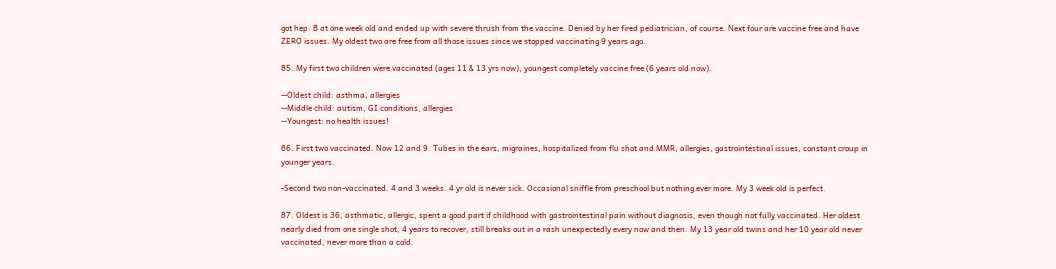got hep. B at one week old and ended up with severe thrush from the vaccine. Denied by her fired pediatrician, of course. Next four are vaccine free and have ZERO issues. My oldest two are free from all those issues since we stopped vaccinating 9 years ago.

85. My first two children were vaccinated (ages 11 & 13 yrs now), youngest completely vaccine free (6 years old now).

--Oldest child: asthma, allergies
--Middle child: autism, GI conditions, allergies
--Youngest: no health issues!

86. First two vaccinated. Now 12 and 9. Tubes in the ears, migraines, hospitalized from flu shot and MMR, allergies, gastrointestinal issues, constant croup in younger years.

-Second two non-vaccinated. 4 and 3 weeks. 4 yr old is never sick. Occasional sniffle from preschool but nothing ever more. My 3 week old is perfect.

87. Oldest is 36, asthmatic, allergic, spent a good part if childhood with gastrointestinal pain without diagnosis, even though not fully vaccinated. Her oldest nearly died from one single shot, 4 years to recover, still breaks out in a rash unexpectedly every now and then. My 13 year old twins and her 10 year old never vaccinated, never more than a cold.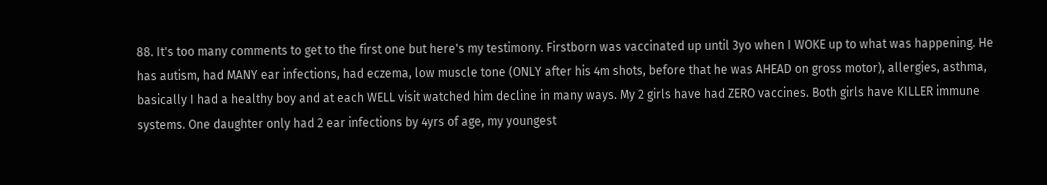88. It's too many comments to get to the first one but here's my testimony. Firstborn was vaccinated up until 3yo when I WOKE up to what was happening. He has autism, had MANY ear infections, had eczema, low muscle tone (ONLY after his 4m shots, before that he was AHEAD on gross motor), allergies, asthma, basically I had a healthy boy and at each WELL visit watched him decline in many ways. My 2 girls have had ZERO vaccines. Both girls have KILLER immune systems. One daughter only had 2 ear infections by 4yrs of age, my youngest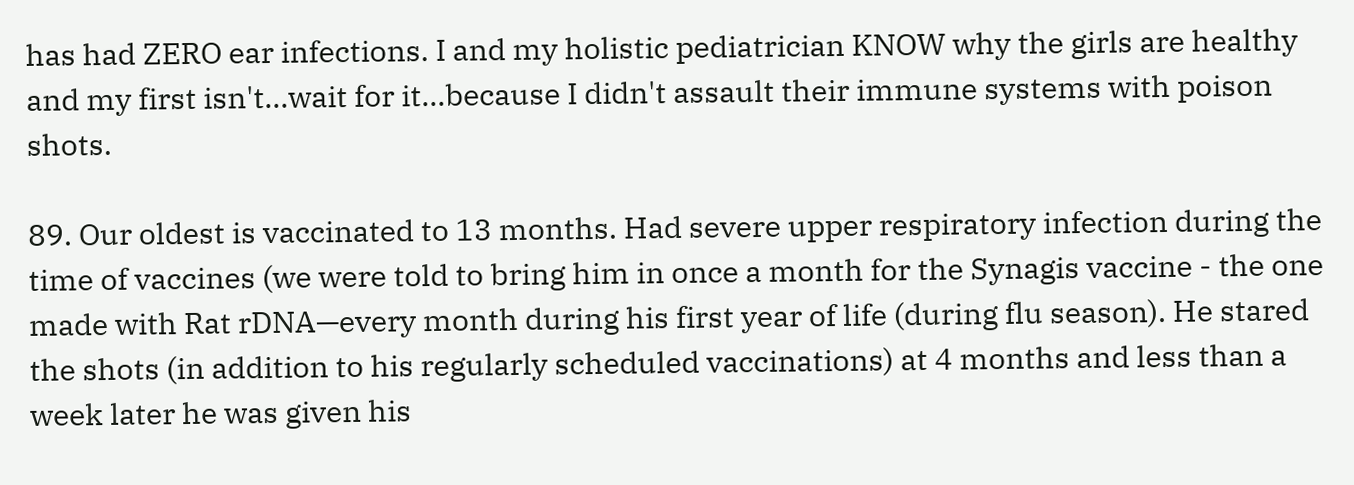has had ZERO ear infections. I and my holistic pediatrician KNOW why the girls are healthy and my first isn't...wait for it...because I didn't assault their immune systems with poison shots.

89. Our oldest is vaccinated to 13 months. Had severe upper respiratory infection during the time of vaccines (we were told to bring him in once a month for the Synagis vaccine - the one made with Rat rDNA—every month during his first year of life (during flu season). He stared the shots (in addition to his regularly scheduled vaccinations) at 4 months and less than a week later he was given his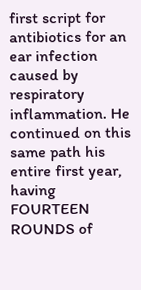first script for antibiotics for an ear infection caused by respiratory inflammation. He continued on this same path his entire first year, having FOURTEEN ROUNDS of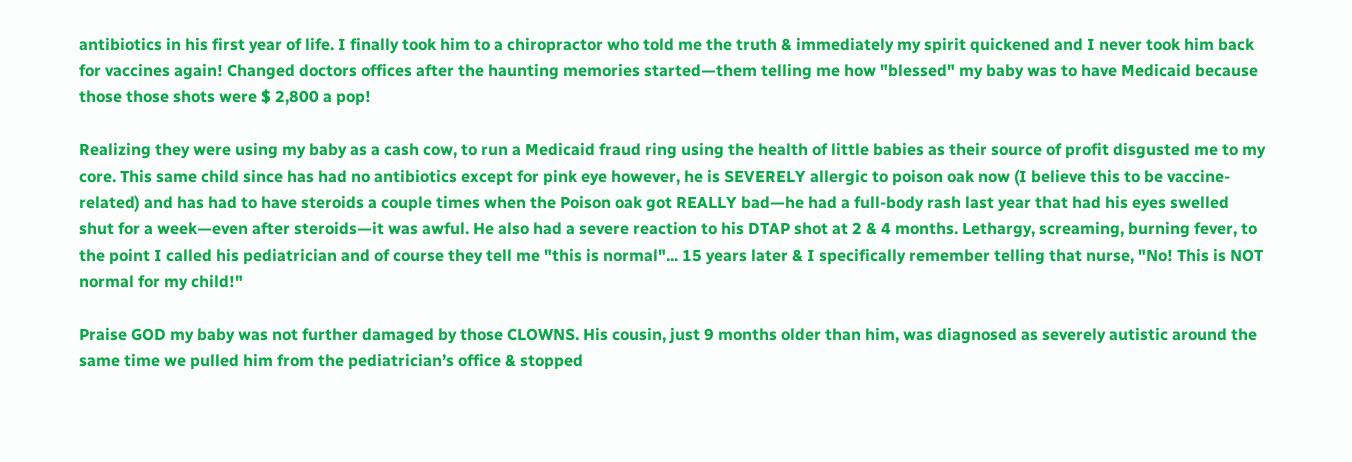antibiotics in his first year of life. I finally took him to a chiropractor who told me the truth & immediately my spirit quickened and I never took him back for vaccines again! Changed doctors offices after the haunting memories started—them telling me how "blessed" my baby was to have Medicaid because those those shots were $ 2,800 a pop!

Realizing they were using my baby as a cash cow, to run a Medicaid fraud ring using the health of little babies as their source of profit disgusted me to my core. This same child since has had no antibiotics except for pink eye however, he is SEVERELY allergic to poison oak now (I believe this to be vaccine-related) and has had to have steroids a couple times when the Poison oak got REALLY bad—he had a full-body rash last year that had his eyes swelled shut for a week—even after steroids—it was awful. He also had a severe reaction to his DTAP shot at 2 & 4 months. Lethargy, screaming, burning fever, to the point I called his pediatrician and of course they tell me "this is normal"... 15 years later & I specifically remember telling that nurse, "No! This is NOT normal for my child!"

Praise GOD my baby was not further damaged by those CLOWNS. His cousin, just 9 months older than him, was diagnosed as severely autistic around the same time we pulled him from the pediatrician’s office & stopped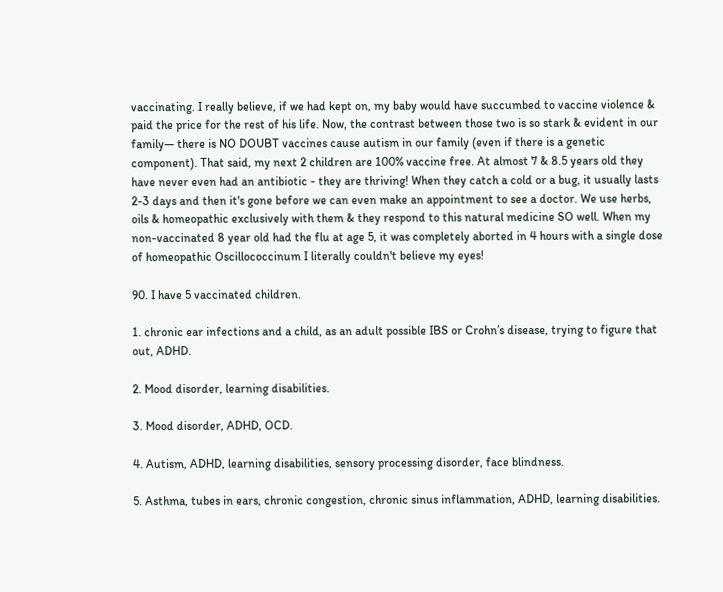vaccinating. I really believe, if we had kept on, my baby would have succumbed to vaccine violence & paid the price for the rest of his life. Now, the contrast between those two is so stark & evident in our family— there is NO DOUBT vaccines cause autism in our family (even if there is a genetic component). That said, my next 2 children are 100% vaccine free. At almost 7 & 8.5 years old they have never even had an antibiotic - they are thriving! When they catch a cold or a bug, it usually lasts 2-3 days and then it's gone before we can even make an appointment to see a doctor. We use herbs, oils & homeopathic exclusively with them & they respond to this natural medicine SO well. When my non-vaccinated 8 year old had the flu at age 5, it was completely aborted in 4 hours with a single dose of homeopathic Oscillococcinum I literally couldn't believe my eyes!

90. I have 5 vaccinated children.

1. chronic ear infections and a child, as an adult possible IBS or Crohn’s disease, trying to figure that out, ADHD.

2. Mood disorder, learning disabilities.

3. Mood disorder, ADHD, OCD.

4. Autism, ADHD, learning disabilities, sensory processing disorder, face blindness.

5. Asthma, tubes in ears, chronic congestion, chronic sinus inflammation, ADHD, learning disabilities.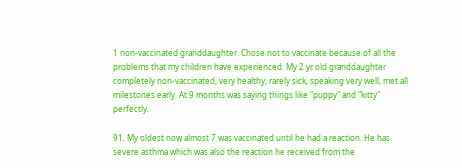1 non-vaccinated granddaughter. Chose not to vaccinate because of all the problems that my children have experienced. My 2 yr old granddaughter completely non-vaccinated, very healthy, rarely sick, speaking very well, met all milestones early. At 9 months was saying things like "puppy" and "kitty" perfectly.

91. My oldest now almost 7 was vaccinated until he had a reaction. He has severe asthma which was also the reaction he received from the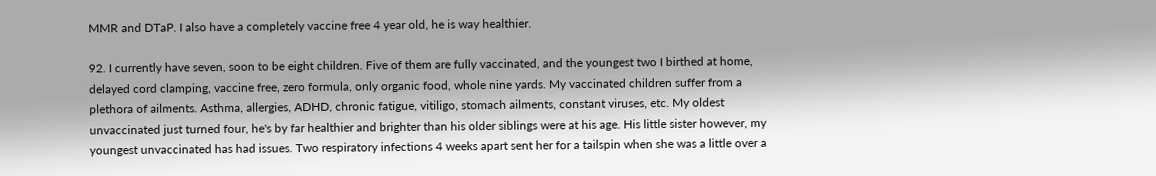MMR and DTaP. I also have a completely vaccine free 4 year old, he is way healthier.

92. I currently have seven, soon to be eight children. Five of them are fully vaccinated, and the youngest two I birthed at home, delayed cord clamping, vaccine free, zero formula, only organic food, whole nine yards. My vaccinated children suffer from a plethora of ailments. Asthma, allergies, ADHD, chronic fatigue, vitiligo, stomach ailments, constant viruses, etc. My oldest unvaccinated just turned four, he's by far healthier and brighter than his older siblings were at his age. His little sister however, my youngest unvaccinated has had issues. Two respiratory infections 4 weeks apart sent her for a tailspin when she was a little over a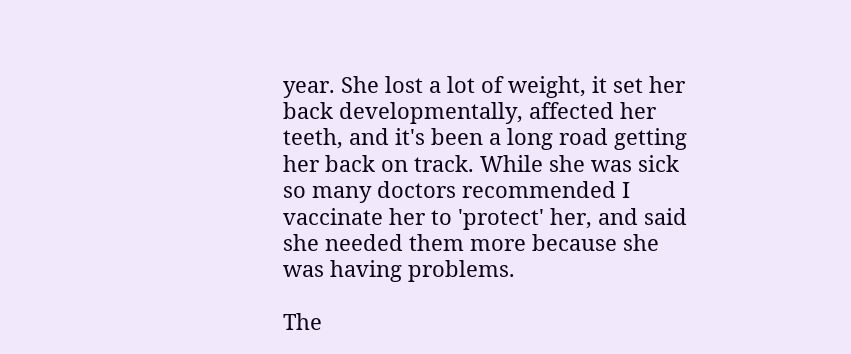year. She lost a lot of weight, it set her back developmentally, affected her teeth, and it's been a long road getting her back on track. While she was sick so many doctors recommended I vaccinate her to 'protect' her, and said she needed them more because she was having problems.

The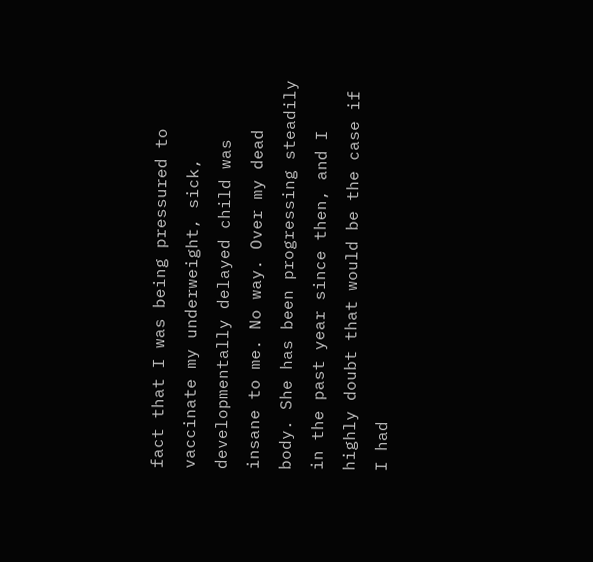fact that I was being pressured to vaccinate my underweight, sick, developmentally delayed child was insane to me. No way. Over my dead body. She has been progressing steadily in the past year since then, and I highly doubt that would be the case if I had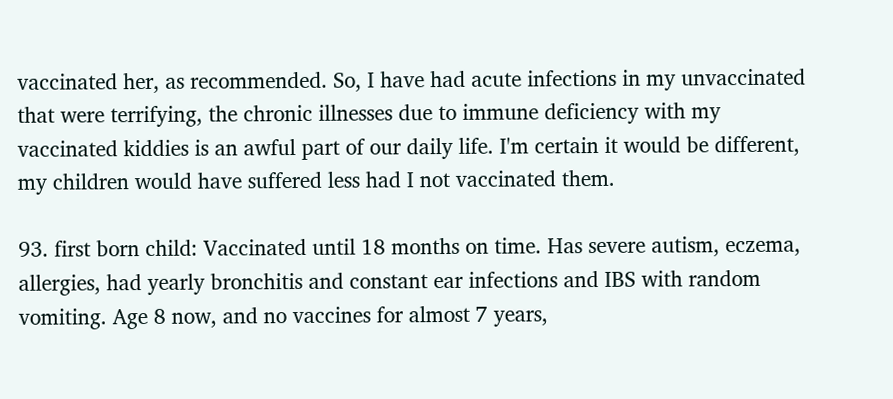vaccinated her, as recommended. So, I have had acute infections in my unvaccinated that were terrifying, the chronic illnesses due to immune deficiency with my vaccinated kiddies is an awful part of our daily life. I'm certain it would be different, my children would have suffered less had I not vaccinated them.

93. first born child: Vaccinated until 18 months on time. Has severe autism, eczema, allergies, had yearly bronchitis and constant ear infections and IBS with random vomiting. Age 8 now, and no vaccines for almost 7 years,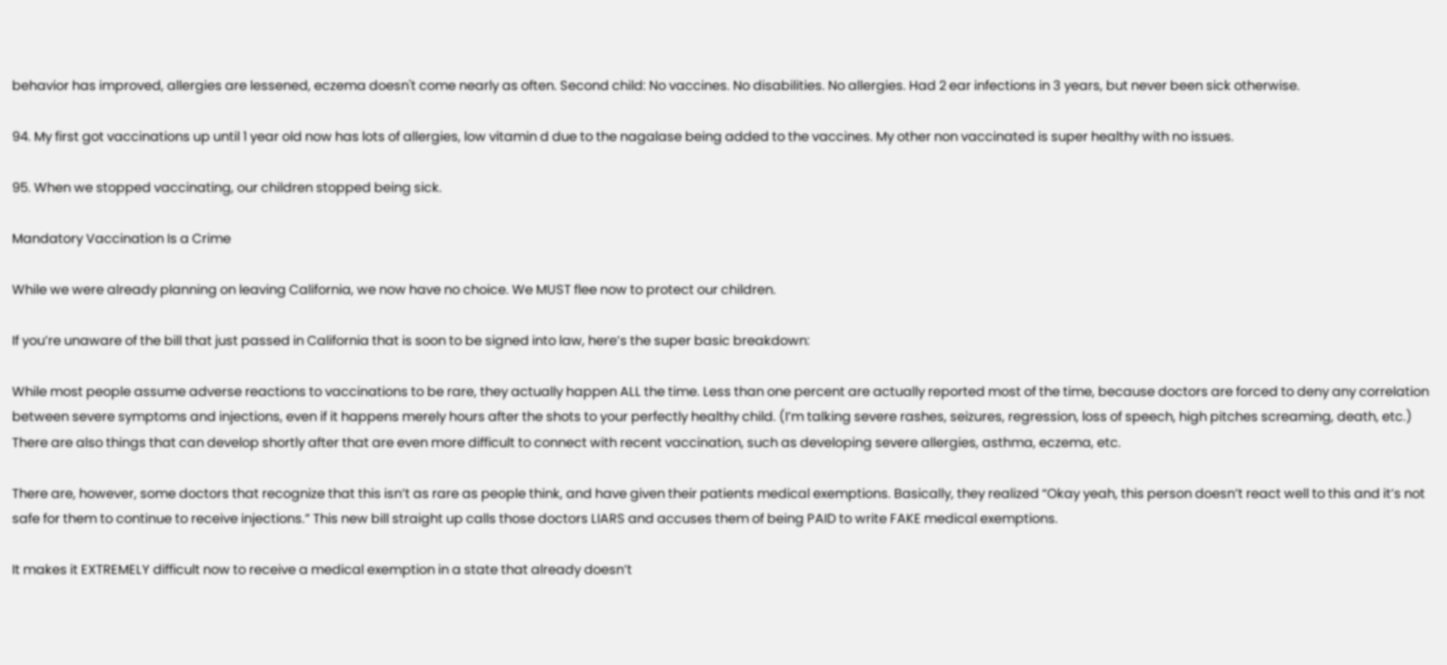behavior has improved, allergies are lessened, eczema doesn't come nearly as often. Second child: No vaccines. No disabilities. No allergies. Had 2 ear infections in 3 years, but never been sick otherwise.

94. My first got vaccinations up until 1 year old now has lots of allergies, low vitamin d due to the nagalase being added to the vaccines. My other non vaccinated is super healthy with no issues.

95. When we stopped vaccinating, our children stopped being sick.

Mandatory Vaccination Is a Crime

While we were already planning on leaving California, we now have no choice. We MUST flee now to protect our children.

If you’re unaware of the bill that just passed in California that is soon to be signed into law, here’s the super basic breakdown:

While most people assume adverse reactions to vaccinations to be rare, they actually happen ALL the time. Less than one percent are actually reported most of the time, because doctors are forced to deny any correlation between severe symptoms and injections, even if it happens merely hours after the shots to your perfectly healthy child. (I’m talking severe rashes, seizures, regression, loss of speech, high pitches screaming, death, etc.) There are also things that can develop shortly after that are even more difficult to connect with recent vaccination, such as developing severe allergies, asthma, eczema, etc.

There are, however, some doctors that recognize that this isn’t as rare as people think, and have given their patients medical exemptions. Basically, they realized “Okay yeah, this person doesn’t react well to this and it’s not safe for them to continue to receive injections.” This new bill straight up calls those doctors LIARS and accuses them of being PAID to write FAKE medical exemptions.

It makes it EXTREMELY difficult now to receive a medical exemption in a state that already doesn’t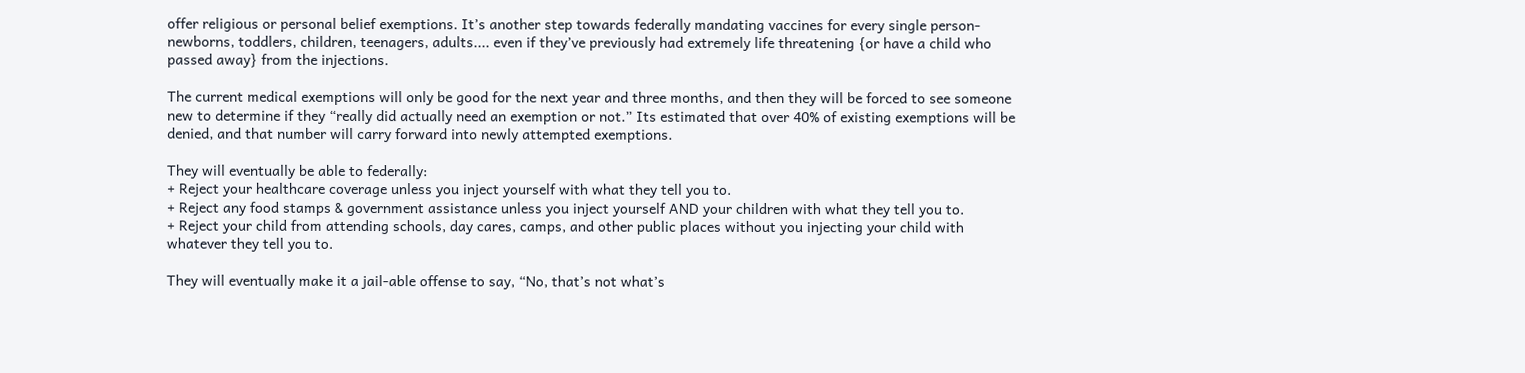offer religious or personal belief exemptions. It’s another step towards federally mandating vaccines for every single person- newborns, toddlers, children, teenagers, adults.... even if they’ve previously had extremely life threatening {or have a child who passed away} from the injections.

The current medical exemptions will only be good for the next year and three months, and then they will be forced to see someone new to determine if they “really did actually need an exemption or not.” Its estimated that over 40% of existing exemptions will be denied, and that number will carry forward into newly attempted exemptions.

They will eventually be able to federally:
+ Reject your healthcare coverage unless you inject yourself with what they tell you to.
+ Reject any food stamps & government assistance unless you inject yourself AND your children with what they tell you to.
+ Reject your child from attending schools, day cares, camps, and other public places without you injecting your child with whatever they tell you to.

They will eventually make it a jail-able offense to say, “No, that’s not what’s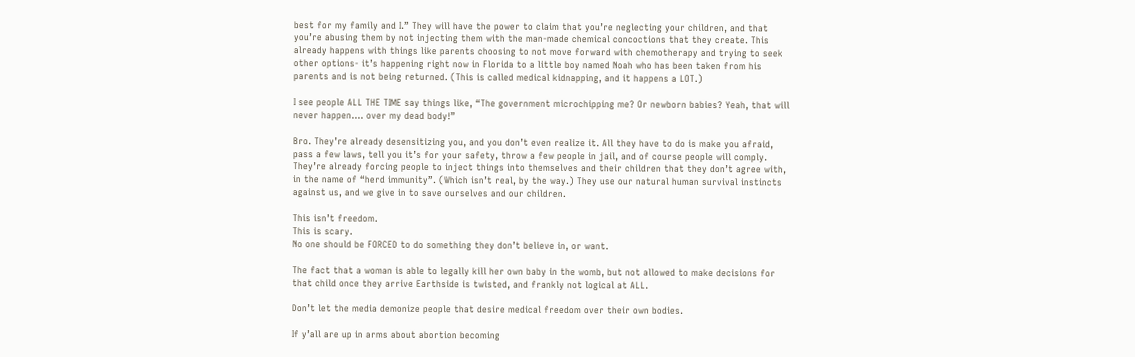best for my family and I.” They will have the power to claim that you’re neglecting your children, and that you’re abusing them by not injecting them with the man-made chemical concoctions that they create. This already happens with things like parents choosing to not move forward with chemotherapy and trying to seek other options- it’s happening right now in Florida to a little boy named Noah who has been taken from his parents and is not being returned. (This is called medical kidnapping, and it happens a LOT.)

I see people ALL THE TIME say things like, “The government microchipping me? Or newborn babies? Yeah, that will never happen.... over my dead body!”

Bro. They’re already desensitizing you, and you don’t even realize it. All they have to do is make you afraid, pass a few laws, tell you it’s for your safety, throw a few people in jail, and of course people will comply. They’re already forcing people to inject things into themselves and their children that they don’t agree with, in the name of “herd immunity”. (Which isn’t real, by the way.) They use our natural human survival instincts against us, and we give in to save ourselves and our children.

This isn’t freedom.
This is scary.
No one should be FORCED to do something they don’t believe in, or want.

The fact that a woman is able to legally kill her own baby in the womb, but not allowed to make decisions for that child once they arrive Earthside is twisted, and frankly not logical at ALL.

Don’t let the media demonize people that desire medical freedom over their own bodies.

If y’all are up in arms about abortion becoming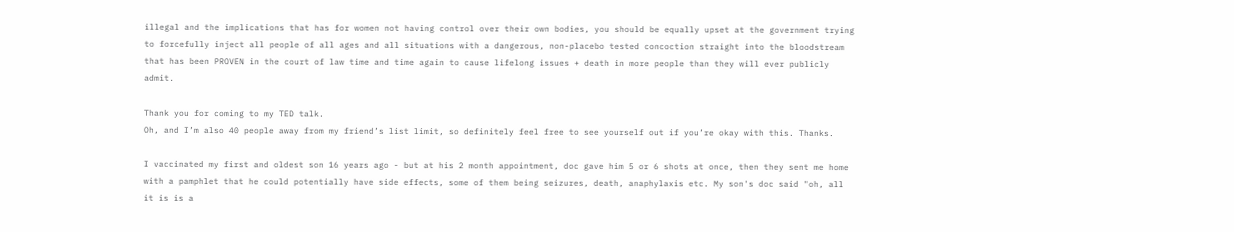illegal and the implications that has for women not having control over their own bodies, you should be equally upset at the government trying to forcefully inject all people of all ages and all situations with a dangerous, non-placebo tested concoction straight into the bloodstream that has been PROVEN in the court of law time and time again to cause lifelong issues + death in more people than they will ever publicly admit.

Thank you for coming to my TED talk.
Oh, and I’m also 40 people away from my friend’s list limit, so definitely feel free to see yourself out if you’re okay with this. Thanks.

I vaccinated my first and oldest son 16 years ago - but at his 2 month appointment, doc gave him 5 or 6 shots at once, then they sent me home with a pamphlet that he could potentially have side effects, some of them being seizures, death, anaphylaxis etc. My son's doc said "oh, all it is is a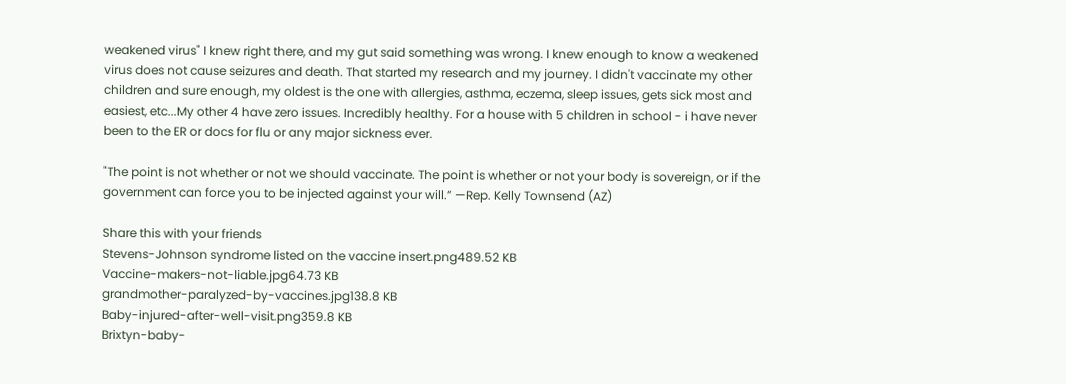weakened virus" I knew right there, and my gut said something was wrong. I knew enough to know a weakened virus does not cause seizures and death. That started my research and my journey. I didn't vaccinate my other children and sure enough, my oldest is the one with allergies, asthma, eczema, sleep issues, gets sick most and easiest, etc...My other 4 have zero issues. Incredibly healthy. For a house with 5 children in school - i have never been to the ER or docs for flu or any major sickness ever.

"The point is not whether or not we should vaccinate. The point is whether or not your body is sovereign, or if the government can force you to be injected against your will.” —Rep. Kelly Townsend (AZ)

Share this with your friends
Stevens-Johnson syndrome listed on the vaccine insert.png489.52 KB
Vaccine-makers-not-liable.jpg64.73 KB
grandmother-paralyzed-by-vaccines.jpg138.8 KB
Baby-injured-after-well-visit.png359.8 KB
Brixtyn-baby-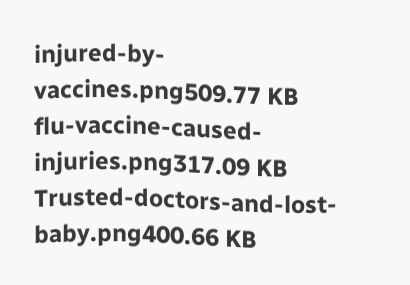injured-by-vaccines.png509.77 KB
flu-vaccine-caused-injuries.png317.09 KB
Trusted-doctors-and-lost-baby.png400.66 KB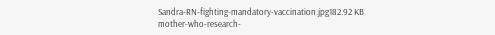Sandra-RN-fighting-mandatory-vaccination.jpg182.92 KB
mother-who-research-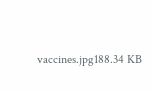vaccines.jpg188.34 KB